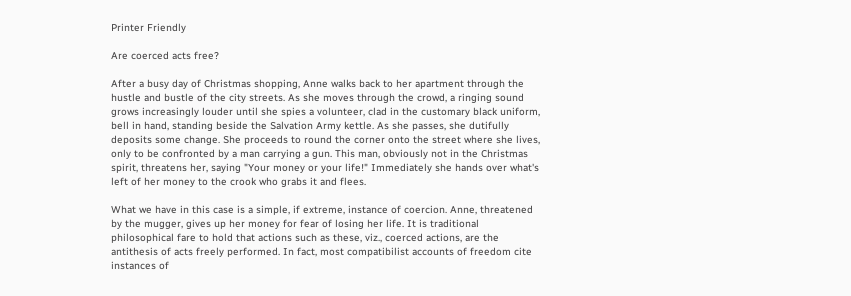Printer Friendly

Are coerced acts free?

After a busy day of Christmas shopping, Anne walks back to her apartment through the hustle and bustle of the city streets. As she moves through the crowd, a ringing sound grows increasingly louder until she spies a volunteer, clad in the customary black uniform, bell in hand, standing beside the Salvation Army kettle. As she passes, she dutifully deposits some change. She proceeds to round the corner onto the street where she lives, only to be confronted by a man carrying a gun. This man, obviously not in the Christmas spirit, threatens her, saying "Your money or your life!" Immediately she hands over what's left of her money to the crook who grabs it and flees.

What we have in this case is a simple, if extreme, instance of coercion. Anne, threatened by the mugger, gives up her money for fear of losing her life. It is traditional philosophical fare to hold that actions such as these, viz., coerced actions, are the antithesis of acts freely performed. In fact, most compatibilist accounts of freedom cite instances of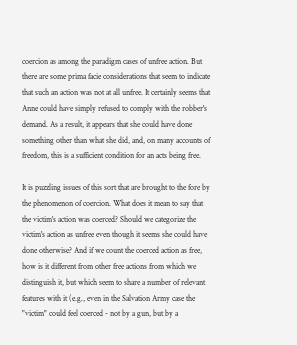coercion as among the paradigm cases of unfree action. But there are some prima facie considerations that seem to indicate that such an action was not at all unfree. It certainly seems that Anne could have simply refused to comply with the robber's demand. As a result, it appears that she could have done something other than what she did, and, on many accounts of freedom, this is a sufficient condition for an acts being free.

It is puzzling issues of this sort that are brought to the fore by the phenomenon of coercion. What does it mean to say that the victim's action was coerced? Should we categorize the victim's action as unfree even though it seems she could have done otherwise? And if we count the coerced action as free, how is it different from other free actions from which we distinguish it, but which seem to share a number of relevant features with it (e.g., even in the Salvation Army case the "victim" could feel coerced - not by a gun, but by a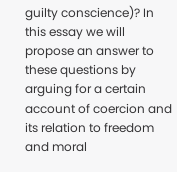guilty conscience)? In this essay we will propose an answer to these questions by arguing for a certain account of coercion and its relation to freedom and moral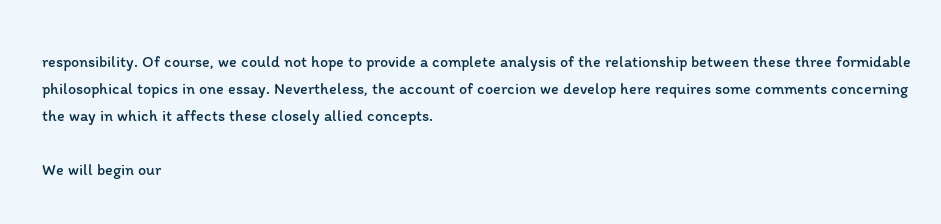responsibility. Of course, we could not hope to provide a complete analysis of the relationship between these three formidable philosophical topics in one essay. Nevertheless, the account of coercion we develop here requires some comments concerning the way in which it affects these closely allied concepts.

We will begin our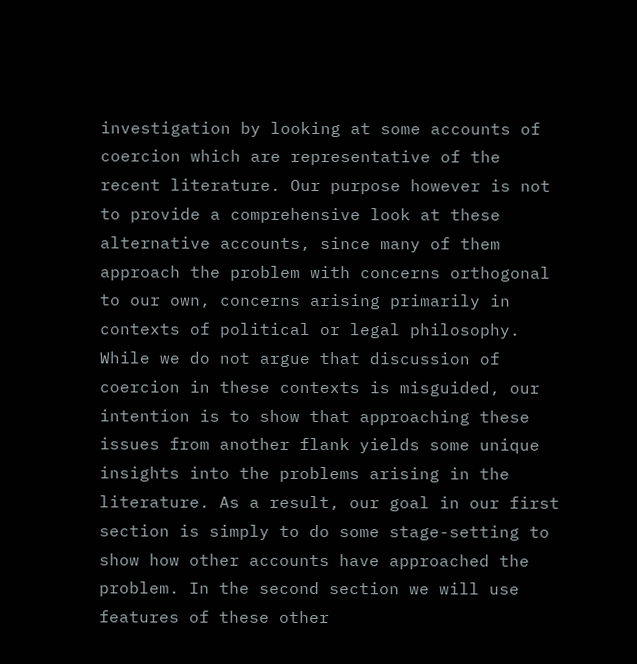investigation by looking at some accounts of coercion which are representative of the recent literature. Our purpose however is not to provide a comprehensive look at these alternative accounts, since many of them approach the problem with concerns orthogonal to our own, concerns arising primarily in contexts of political or legal philosophy. While we do not argue that discussion of coercion in these contexts is misguided, our intention is to show that approaching these issues from another flank yields some unique insights into the problems arising in the literature. As a result, our goal in our first section is simply to do some stage-setting to show how other accounts have approached the problem. In the second section we will use features of these other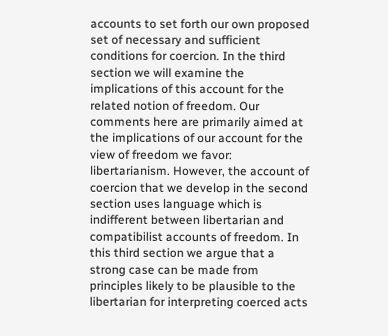accounts to set forth our own proposed set of necessary and sufficient conditions for coercion. In the third section we will examine the implications of this account for the related notion of freedom. Our comments here are primarily aimed at the implications of our account for the view of freedom we favor: libertarianism. However, the account of coercion that we develop in the second section uses language which is indifferent between libertarian and compatibilist accounts of freedom. In this third section we argue that a strong case can be made from principles likely to be plausible to the libertarian for interpreting coerced acts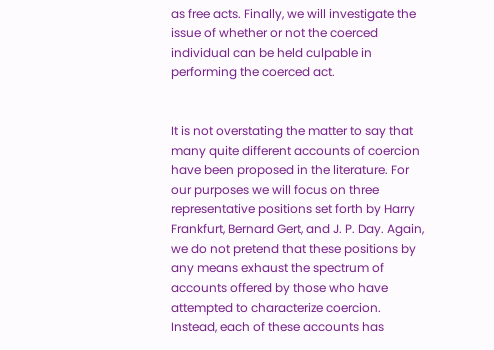as free acts. Finally, we will investigate the issue of whether or not the coerced individual can be held culpable in performing the coerced act.


It is not overstating the matter to say that many quite different accounts of coercion have been proposed in the literature. For our purposes we will focus on three representative positions set forth by Harry Frankfurt, Bernard Gert, and J. P. Day. Again, we do not pretend that these positions by any means exhaust the spectrum of accounts offered by those who have attempted to characterize coercion. Instead, each of these accounts has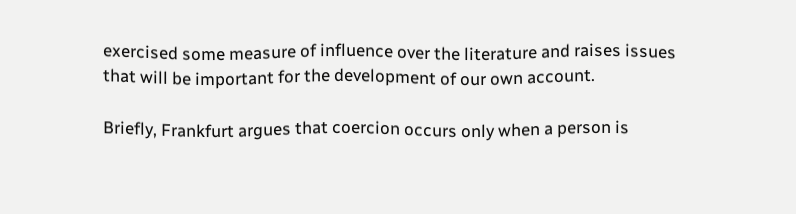exercised some measure of influence over the literature and raises issues that will be important for the development of our own account.

Briefly, Frankfurt argues that coercion occurs only when a person is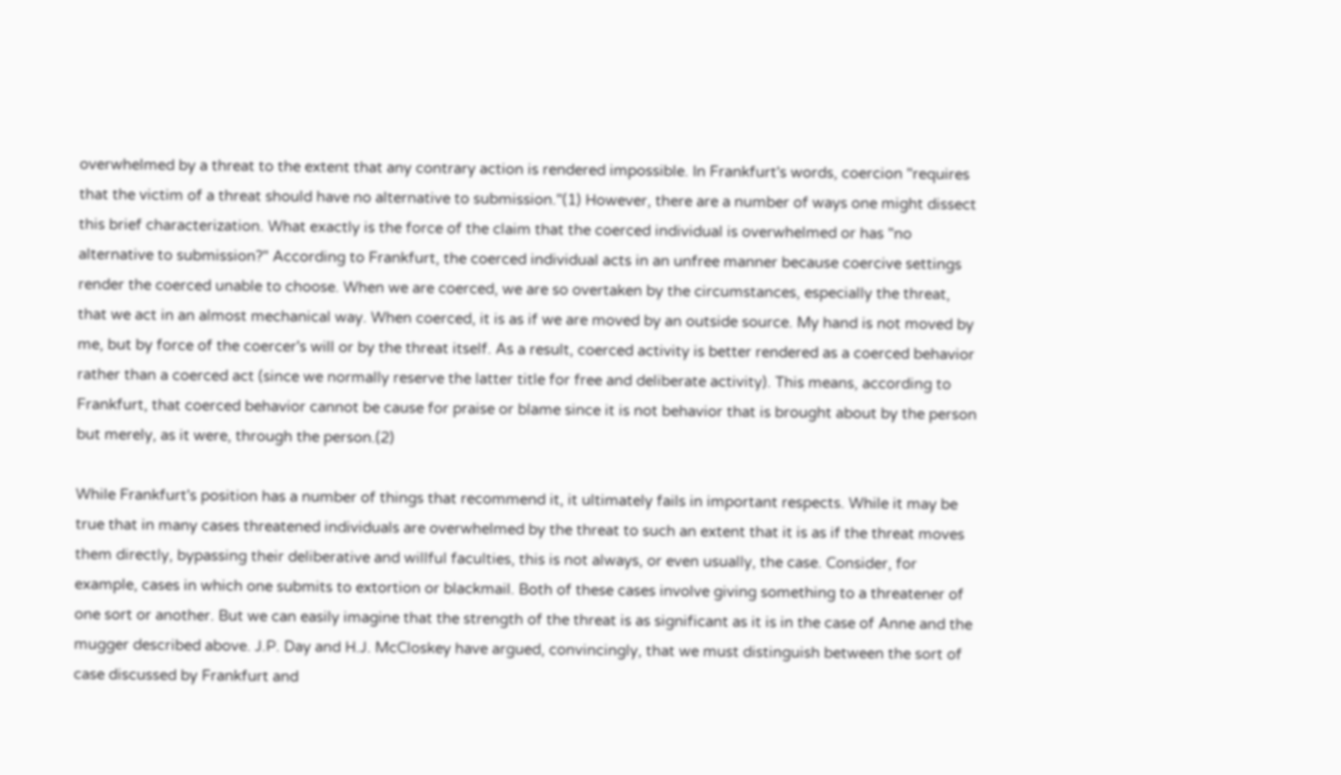overwhelmed by a threat to the extent that any contrary action is rendered impossible. In Frankfurt's words, coercion "requires that the victim of a threat should have no alternative to submission."(1) However, there are a number of ways one might dissect this brief characterization. What exactly is the force of the claim that the coerced individual is overwhelmed or has "no alternative to submission?" According to Frankfurt, the coerced individual acts in an unfree manner because coercive settings render the coerced unable to choose. When we are coerced, we are so overtaken by the circumstances, especially the threat, that we act in an almost mechanical way. When coerced, it is as if we are moved by an outside source. My hand is not moved by me, but by force of the coercer's will or by the threat itself. As a result, coerced activity is better rendered as a coerced behavior rather than a coerced act (since we normally reserve the latter title for free and deliberate activity). This means, according to Frankfurt, that coerced behavior cannot be cause for praise or blame since it is not behavior that is brought about by the person but merely, as it were, through the person.(2)

While Frankfurt's position has a number of things that recommend it, it ultimately fails in important respects. While it may be true that in many cases threatened individuals are overwhelmed by the threat to such an extent that it is as if the threat moves them directly, bypassing their deliberative and willful faculties, this is not always, or even usually, the case. Consider, for example, cases in which one submits to extortion or blackmail. Both of these cases involve giving something to a threatener of one sort or another. But we can easily imagine that the strength of the threat is as significant as it is in the case of Anne and the mugger described above. J.P. Day and H.J. McCloskey have argued, convincingly, that we must distinguish between the sort of case discussed by Frankfurt and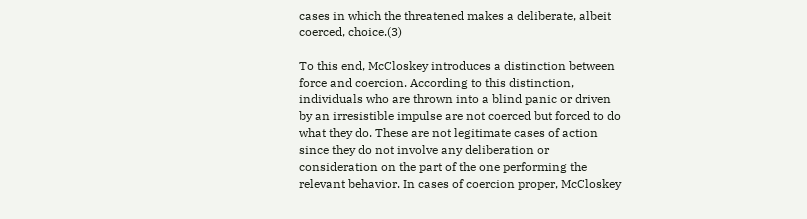cases in which the threatened makes a deliberate, albeit coerced, choice.(3)

To this end, McCloskey introduces a distinction between force and coercion. According to this distinction, individuals who are thrown into a blind panic or driven by an irresistible impulse are not coerced but forced to do what they do. These are not legitimate cases of action since they do not involve any deliberation or consideration on the part of the one performing the relevant behavior. In cases of coercion proper, McCloskey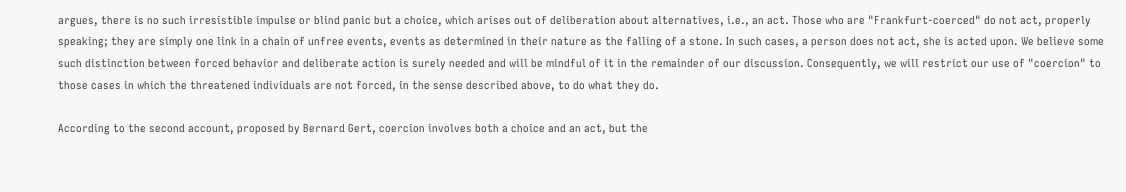argues, there is no such irresistible impulse or blind panic but a choice, which arises out of deliberation about alternatives, i.e., an act. Those who are "Frankfurt-coerced" do not act, properly speaking; they are simply one link in a chain of unfree events, events as determined in their nature as the falling of a stone. In such cases, a person does not act, she is acted upon. We believe some such distinction between forced behavior and deliberate action is surely needed and will be mindful of it in the remainder of our discussion. Consequently, we will restrict our use of "coercion" to those cases in which the threatened individuals are not forced, in the sense described above, to do what they do.

According to the second account, proposed by Bernard Gert, coercion involves both a choice and an act, but the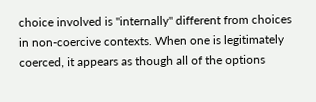choice involved is "internally" different from choices in non-coercive contexts. When one is legitimately coerced, it appears as though all of the options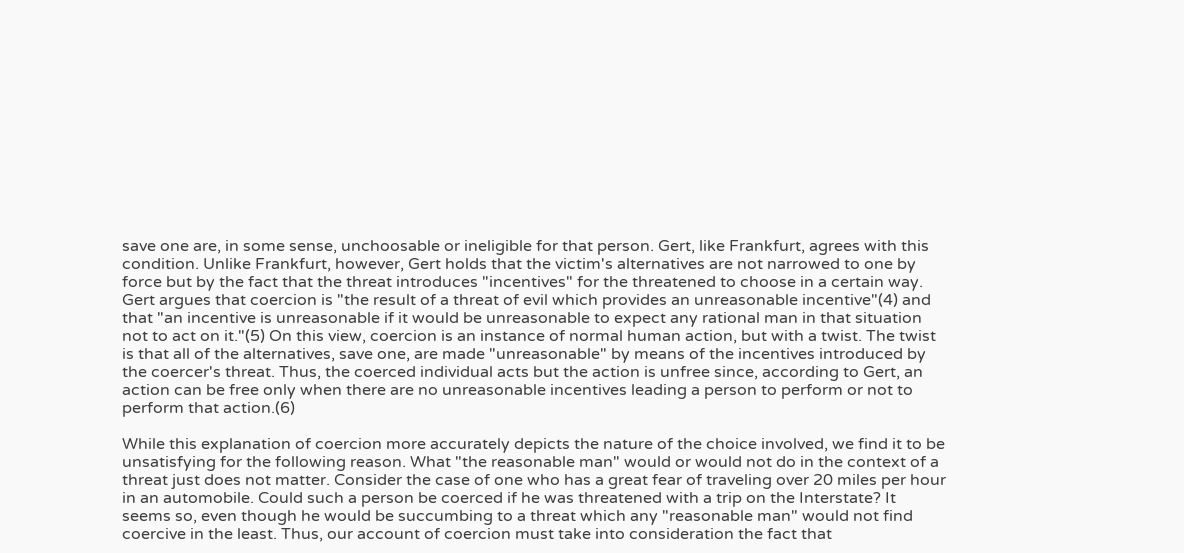save one are, in some sense, unchoosable or ineligible for that person. Gert, like Frankfurt, agrees with this condition. Unlike Frankfurt, however, Gert holds that the victim's alternatives are not narrowed to one by force but by the fact that the threat introduces "incentives" for the threatened to choose in a certain way. Gert argues that coercion is "the result of a threat of evil which provides an unreasonable incentive"(4) and that "an incentive is unreasonable if it would be unreasonable to expect any rational man in that situation not to act on it."(5) On this view, coercion is an instance of normal human action, but with a twist. The twist is that all of the alternatives, save one, are made "unreasonable" by means of the incentives introduced by the coercer's threat. Thus, the coerced individual acts but the action is unfree since, according to Gert, an action can be free only when there are no unreasonable incentives leading a person to perform or not to perform that action.(6)

While this explanation of coercion more accurately depicts the nature of the choice involved, we find it to be unsatisfying for the following reason. What "the reasonable man" would or would not do in the context of a threat just does not matter. Consider the case of one who has a great fear of traveling over 20 miles per hour in an automobile. Could such a person be coerced if he was threatened with a trip on the Interstate? It seems so, even though he would be succumbing to a threat which any "reasonable man" would not find coercive in the least. Thus, our account of coercion must take into consideration the fact that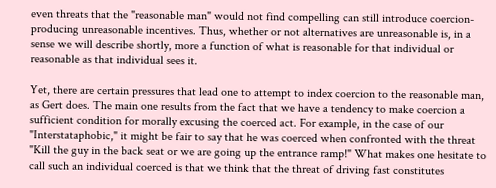even threats that the "reasonable man" would not find compelling can still introduce coercion-producing unreasonable incentives. Thus, whether or not alternatives are unreasonable is, in a sense we will describe shortly, more a function of what is reasonable for that individual or reasonable as that individual sees it.

Yet, there are certain pressures that lead one to attempt to index coercion to the reasonable man, as Gert does. The main one results from the fact that we have a tendency to make coercion a sufficient condition for morally excusing the coerced act. For example, in the case of our "Interstataphobic," it might be fair to say that he was coerced when confronted with the threat "Kill the guy in the back seat or we are going up the entrance ramp!" What makes one hesitate to call such an individual coerced is that we think that the threat of driving fast constitutes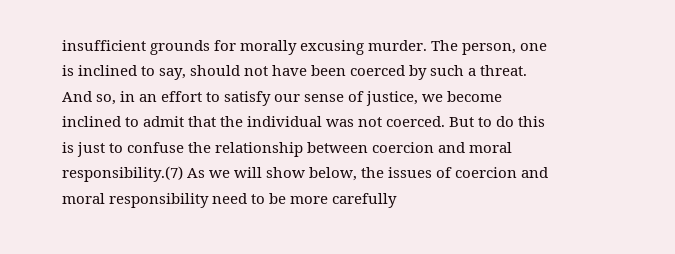insufficient grounds for morally excusing murder. The person, one is inclined to say, should not have been coerced by such a threat. And so, in an effort to satisfy our sense of justice, we become inclined to admit that the individual was not coerced. But to do this is just to confuse the relationship between coercion and moral responsibility.(7) As we will show below, the issues of coercion and moral responsibility need to be more carefully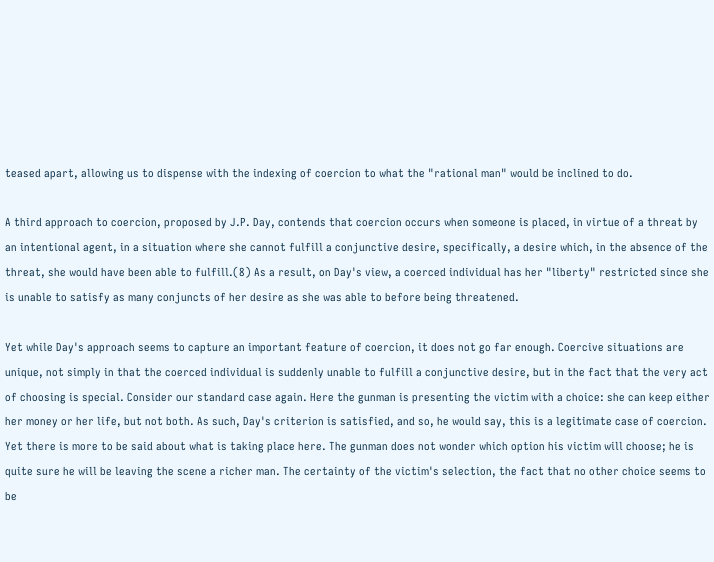teased apart, allowing us to dispense with the indexing of coercion to what the "rational man" would be inclined to do.

A third approach to coercion, proposed by J.P. Day, contends that coercion occurs when someone is placed, in virtue of a threat by an intentional agent, in a situation where she cannot fulfill a conjunctive desire, specifically, a desire which, in the absence of the threat, she would have been able to fulfill.(8) As a result, on Day's view, a coerced individual has her "liberty" restricted since she is unable to satisfy as many conjuncts of her desire as she was able to before being threatened.

Yet while Day's approach seems to capture an important feature of coercion, it does not go far enough. Coercive situations are unique, not simply in that the coerced individual is suddenly unable to fulfill a conjunctive desire, but in the fact that the very act of choosing is special. Consider our standard case again. Here the gunman is presenting the victim with a choice: she can keep either her money or her life, but not both. As such, Day's criterion is satisfied, and so, he would say, this is a legitimate case of coercion. Yet there is more to be said about what is taking place here. The gunman does not wonder which option his victim will choose; he is quite sure he will be leaving the scene a richer man. The certainty of the victim's selection, the fact that no other choice seems to be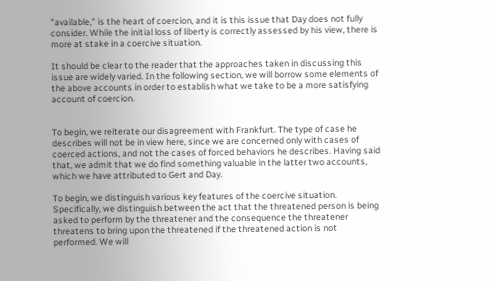"available," is the heart of coercion, and it is this issue that Day does not fully consider. While the initial loss of liberty is correctly assessed by his view, there is more at stake in a coercive situation.

It should be clear to the reader that the approaches taken in discussing this issue are widely varied. In the following section, we will borrow some elements of the above accounts in order to establish what we take to be a more satisfying account of coercion.


To begin, we reiterate our disagreement with Frankfurt. The type of case he describes will not be in view here, since we are concerned only with cases of coerced actions, and not the cases of forced behaviors he describes. Having said that, we admit that we do find something valuable in the latter two accounts, which we have attributed to Gert and Day.

To begin, we distinguish various key features of the coercive situation. Specifically, we distinguish between the act that the threatened person is being asked to perform by the threatener and the consequence the threatener threatens to bring upon the threatened if the threatened action is not performed. We will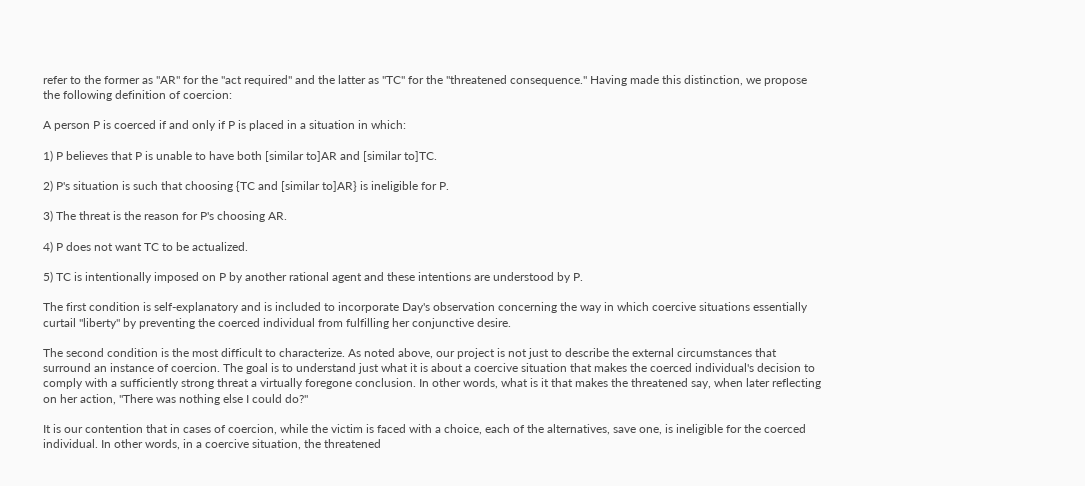refer to the former as "AR" for the "act required" and the latter as "TC" for the "threatened consequence." Having made this distinction, we propose the following definition of coercion:

A person P is coerced if and only if P is placed in a situation in which:

1) P believes that P is unable to have both [similar to]AR and [similar to]TC.

2) P's situation is such that choosing {TC and [similar to]AR} is ineligible for P.

3) The threat is the reason for P's choosing AR.

4) P does not want TC to be actualized.

5) TC is intentionally imposed on P by another rational agent and these intentions are understood by P.

The first condition is self-explanatory and is included to incorporate Day's observation concerning the way in which coercive situations essentially curtail "liberty" by preventing the coerced individual from fulfilling her conjunctive desire.

The second condition is the most difficult to characterize. As noted above, our project is not just to describe the external circumstances that surround an instance of coercion. The goal is to understand just what it is about a coercive situation that makes the coerced individual's decision to comply with a sufficiently strong threat a virtually foregone conclusion. In other words, what is it that makes the threatened say, when later reflecting on her action, "There was nothing else I could do?"

It is our contention that in cases of coercion, while the victim is faced with a choice, each of the alternatives, save one, is ineligible for the coerced individual. In other words, in a coercive situation, the threatened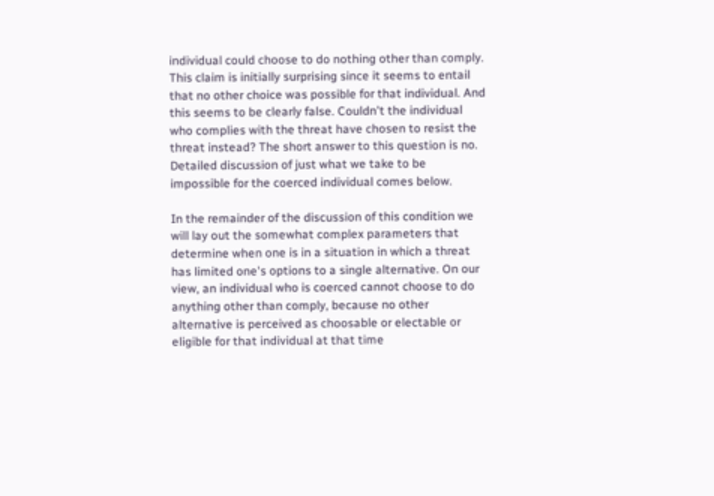individual could choose to do nothing other than comply. This claim is initially surprising since it seems to entail that no other choice was possible for that individual. And this seems to be clearly false. Couldn't the individual who complies with the threat have chosen to resist the threat instead? The short answer to this question is no. Detailed discussion of just what we take to be impossible for the coerced individual comes below.

In the remainder of the discussion of this condition we will lay out the somewhat complex parameters that determine when one is in a situation in which a threat has limited one's options to a single alternative. On our view, an individual who is coerced cannot choose to do anything other than comply, because no other alternative is perceived as choosable or electable or eligible for that individual at that time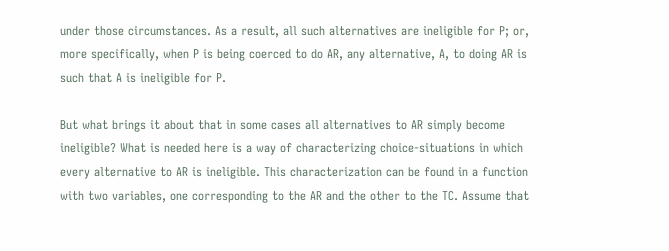under those circumstances. As a result, all such alternatives are ineligible for P; or, more specifically, when P is being coerced to do AR, any alternative, A, to doing AR is such that A is ineligible for P.

But what brings it about that in some cases all alternatives to AR simply become ineligible? What is needed here is a way of characterizing choice-situations in which every alternative to AR is ineligible. This characterization can be found in a function with two variables, one corresponding to the AR and the other to the TC. Assume that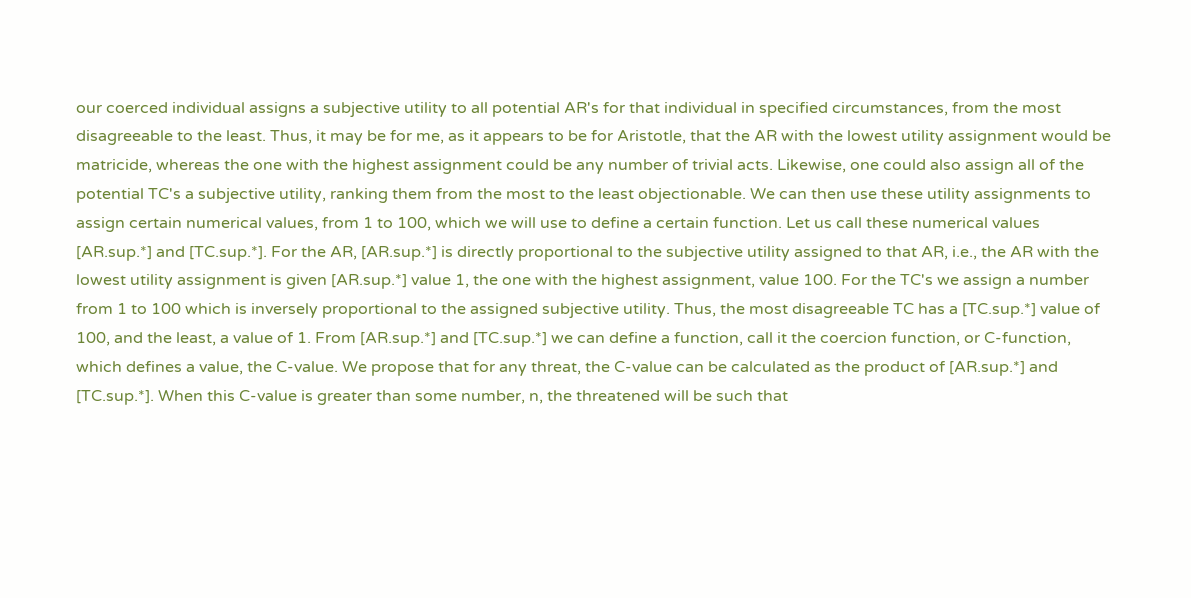our coerced individual assigns a subjective utility to all potential AR's for that individual in specified circumstances, from the most disagreeable to the least. Thus, it may be for me, as it appears to be for Aristotle, that the AR with the lowest utility assignment would be matricide, whereas the one with the highest assignment could be any number of trivial acts. Likewise, one could also assign all of the potential TC's a subjective utility, ranking them from the most to the least objectionable. We can then use these utility assignments to assign certain numerical values, from 1 to 100, which we will use to define a certain function. Let us call these numerical values [AR.sup.*] and [TC.sup.*]. For the AR, [AR.sup.*] is directly proportional to the subjective utility assigned to that AR, i.e., the AR with the lowest utility assignment is given [AR.sup.*] value 1, the one with the highest assignment, value 100. For the TC's we assign a number from 1 to 100 which is inversely proportional to the assigned subjective utility. Thus, the most disagreeable TC has a [TC.sup.*] value of 100, and the least, a value of 1. From [AR.sup.*] and [TC.sup.*] we can define a function, call it the coercion function, or C-function, which defines a value, the C-value. We propose that for any threat, the C-value can be calculated as the product of [AR.sup.*] and [TC.sup.*]. When this C-value is greater than some number, n, the threatened will be such that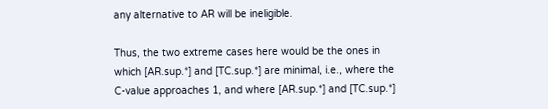any alternative to AR will be ineligible.

Thus, the two extreme cases here would be the ones in which [AR.sup.*] and [TC.sup.*] are minimal, i.e., where the C-value approaches 1, and where [AR.sup.*] and [TC.sup.*]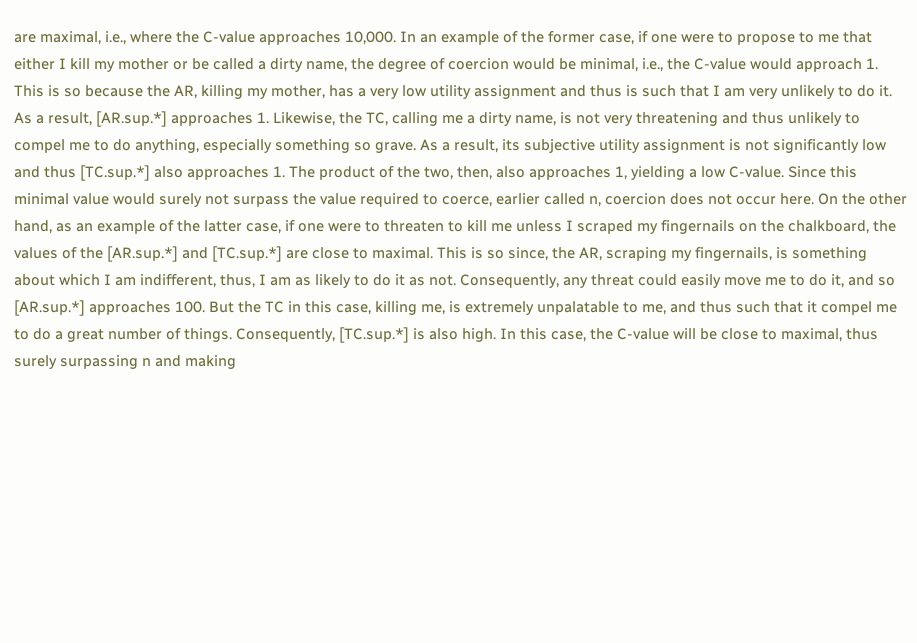are maximal, i.e., where the C-value approaches 10,000. In an example of the former case, if one were to propose to me that either I kill my mother or be called a dirty name, the degree of coercion would be minimal, i.e., the C-value would approach 1. This is so because the AR, killing my mother, has a very low utility assignment and thus is such that I am very unlikely to do it. As a result, [AR.sup.*] approaches 1. Likewise, the TC, calling me a dirty name, is not very threatening and thus unlikely to compel me to do anything, especially something so grave. As a result, its subjective utility assignment is not significantly low and thus [TC.sup.*] also approaches 1. The product of the two, then, also approaches 1, yielding a low C-value. Since this minimal value would surely not surpass the value required to coerce, earlier called n, coercion does not occur here. On the other hand, as an example of the latter case, if one were to threaten to kill me unless I scraped my fingernails on the chalkboard, the values of the [AR.sup.*] and [TC.sup.*] are close to maximal. This is so since, the AR, scraping my fingernails, is something about which I am indifferent, thus, I am as likely to do it as not. Consequently, any threat could easily move me to do it, and so [AR.sup.*] approaches 100. But the TC in this case, killing me, is extremely unpalatable to me, and thus such that it compel me to do a great number of things. Consequently, [TC.sup.*] is also high. In this case, the C-value will be close to maximal, thus surely surpassing n and making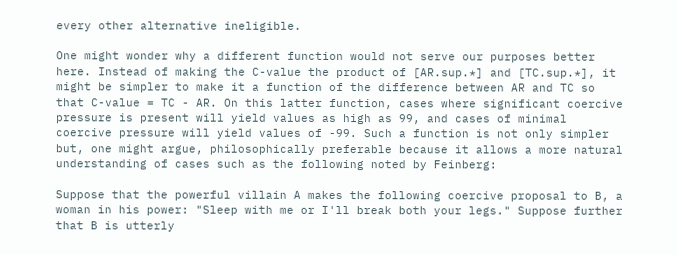every other alternative ineligible.

One might wonder why a different function would not serve our purposes better here. Instead of making the C-value the product of [AR.sup.*] and [TC.sup.*], it might be simpler to make it a function of the difference between AR and TC so that C-value = TC - AR. On this latter function, cases where significant coercive pressure is present will yield values as high as 99, and cases of minimal coercive pressure will yield values of -99. Such a function is not only simpler but, one might argue, philosophically preferable because it allows a more natural understanding of cases such as the following noted by Feinberg:

Suppose that the powerful villain A makes the following coercive proposal to B, a woman in his power: "Sleep with me or I'll break both your legs." Suppose further that B is utterly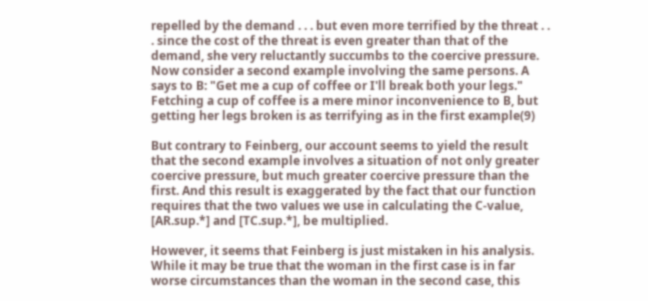repelled by the demand . . . but even more terrified by the threat . . . since the cost of the threat is even greater than that of the demand, she very reluctantly succumbs to the coercive pressure. Now consider a second example involving the same persons. A says to B: "Get me a cup of coffee or I'll break both your legs." Fetching a cup of coffee is a mere minor inconvenience to B, but getting her legs broken is as terrifying as in the first example(9)

But contrary to Feinberg, our account seems to yield the result that the second example involves a situation of not only greater coercive pressure, but much greater coercive pressure than the first. And this result is exaggerated by the fact that our function requires that the two values we use in calculating the C-value, [AR.sup.*] and [TC.sup.*], be multiplied.

However, it seems that Feinberg is just mistaken in his analysis. While it may be true that the woman in the first case is in far worse circumstances than the woman in the second case, this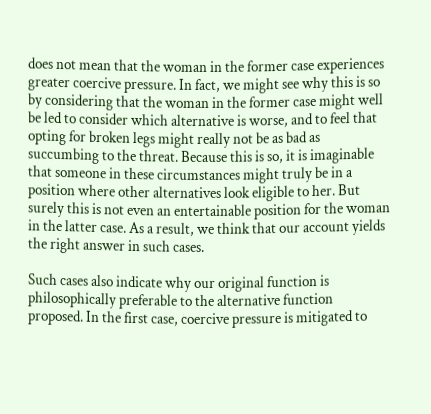does not mean that the woman in the former case experiences greater coercive pressure. In fact, we might see why this is so by considering that the woman in the former case might well be led to consider which alternative is worse, and to feel that opting for broken legs might really not be as bad as succumbing to the threat. Because this is so, it is imaginable that someone in these circumstances might truly be in a position where other alternatives look eligible to her. But surely this is not even an entertainable position for the woman in the latter case. As a result, we think that our account yields the right answer in such cases.

Such cases also indicate why our original function is philosophically preferable to the alternative function proposed. In the first case, coercive pressure is mitigated to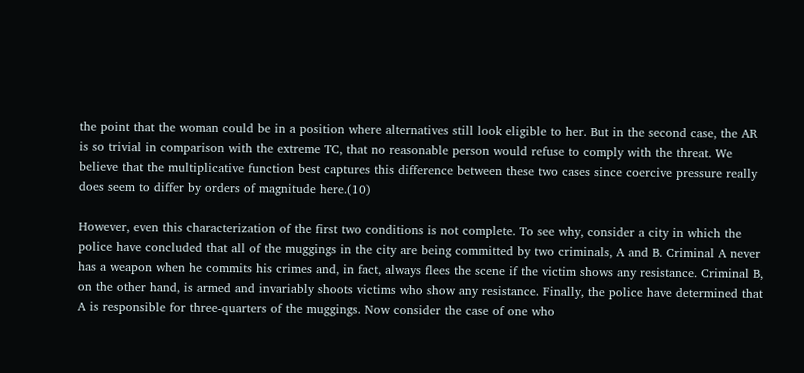the point that the woman could be in a position where alternatives still look eligible to her. But in the second case, the AR is so trivial in comparison with the extreme TC, that no reasonable person would refuse to comply with the threat. We believe that the multiplicative function best captures this difference between these two cases since coercive pressure really does seem to differ by orders of magnitude here.(10)

However, even this characterization of the first two conditions is not complete. To see why, consider a city in which the police have concluded that all of the muggings in the city are being committed by two criminals, A and B. Criminal A never has a weapon when he commits his crimes and, in fact, always flees the scene if the victim shows any resistance. Criminal B, on the other hand, is armed and invariably shoots victims who show any resistance. Finally, the police have determined that A is responsible for three-quarters of the muggings. Now consider the case of one who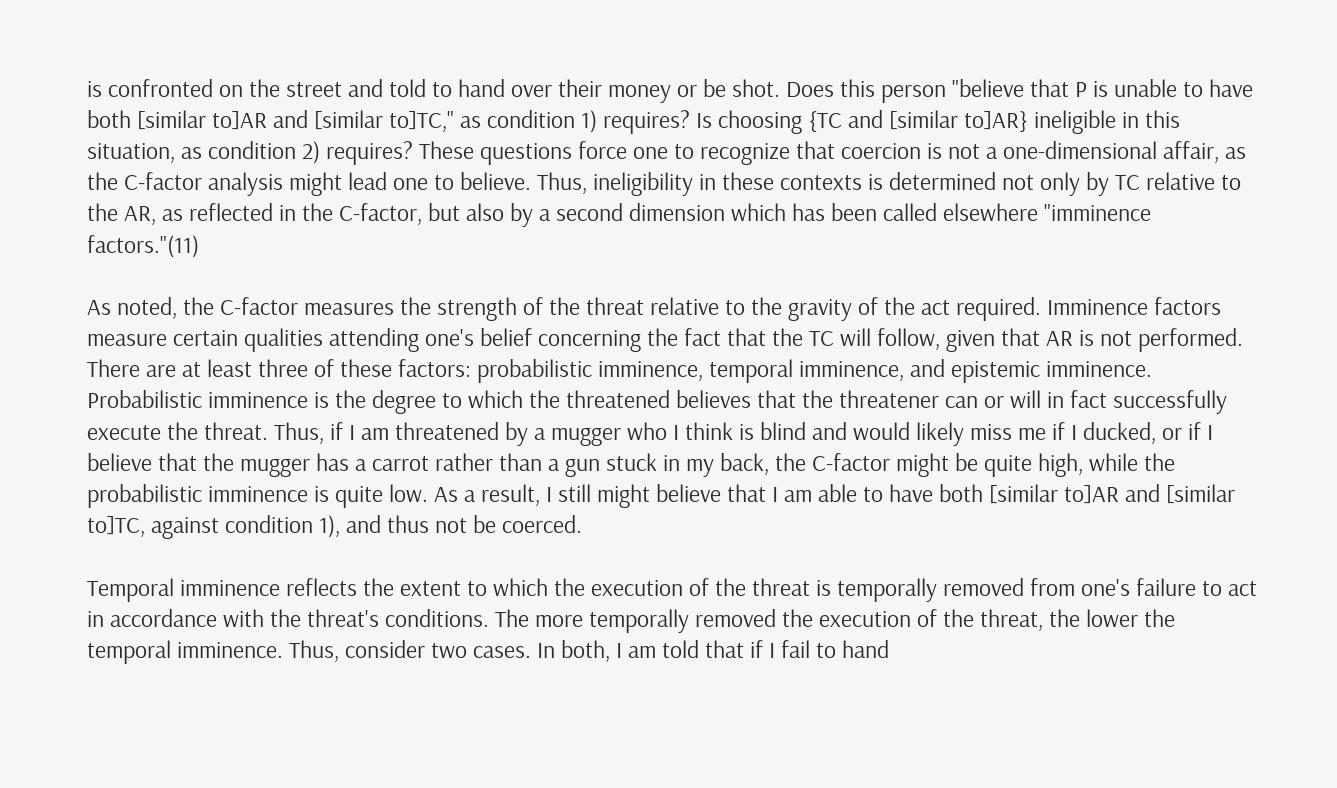is confronted on the street and told to hand over their money or be shot. Does this person "believe that P is unable to have both [similar to]AR and [similar to]TC," as condition 1) requires? Is choosing {TC and [similar to]AR} ineligible in this situation, as condition 2) requires? These questions force one to recognize that coercion is not a one-dimensional affair, as the C-factor analysis might lead one to believe. Thus, ineligibility in these contexts is determined not only by TC relative to the AR, as reflected in the C-factor, but also by a second dimension which has been called elsewhere "imminence factors."(11)

As noted, the C-factor measures the strength of the threat relative to the gravity of the act required. Imminence factors measure certain qualities attending one's belief concerning the fact that the TC will follow, given that AR is not performed. There are at least three of these factors: probabilistic imminence, temporal imminence, and epistemic imminence. Probabilistic imminence is the degree to which the threatened believes that the threatener can or will in fact successfully execute the threat. Thus, if I am threatened by a mugger who I think is blind and would likely miss me if I ducked, or if I believe that the mugger has a carrot rather than a gun stuck in my back, the C-factor might be quite high, while the probabilistic imminence is quite low. As a result, I still might believe that I am able to have both [similar to]AR and [similar to]TC, against condition 1), and thus not be coerced.

Temporal imminence reflects the extent to which the execution of the threat is temporally removed from one's failure to act in accordance with the threat's conditions. The more temporally removed the execution of the threat, the lower the temporal imminence. Thus, consider two cases. In both, I am told that if I fail to hand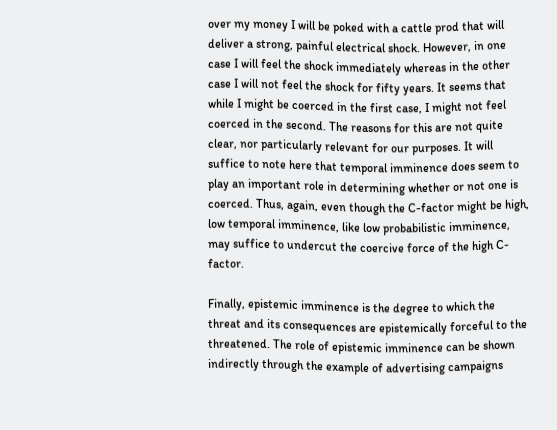over my money I will be poked with a cattle prod that will deliver a strong, painful electrical shock. However, in one case I will feel the shock immediately whereas in the other case I will not feel the shock for fifty years. It seems that while I might be coerced in the first case, I might not feel coerced in the second. The reasons for this are not quite clear, nor particularly relevant for our purposes. It will suffice to note here that temporal imminence does seem to play an important role in determining whether or not one is coerced. Thus, again, even though the C-factor might be high, low temporal imminence, like low probabilistic imminence, may suffice to undercut the coercive force of the high C-factor.

Finally, epistemic imminence is the degree to which the threat and its consequences are epistemically forceful to the threatened. The role of epistemic imminence can be shown indirectly through the example of advertising campaigns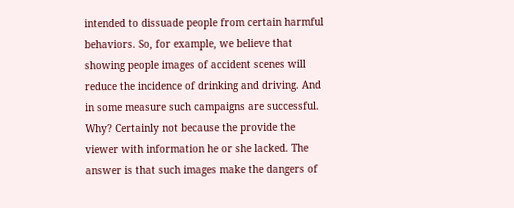intended to dissuade people from certain harmful behaviors. So, for example, we believe that showing people images of accident scenes will reduce the incidence of drinking and driving. And in some measure such campaigns are successful. Why? Certainly not because the provide the viewer with information he or she lacked. The answer is that such images make the dangers of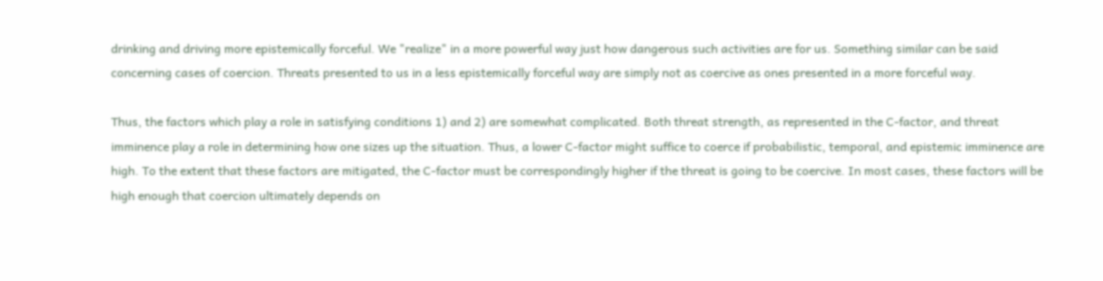drinking and driving more epistemically forceful. We "realize" in a more powerful way just how dangerous such activities are for us. Something similar can be said concerning cases of coercion. Threats presented to us in a less epistemically forceful way are simply not as coercive as ones presented in a more forceful way.

Thus, the factors which play a role in satisfying conditions 1) and 2) are somewhat complicated. Both threat strength, as represented in the C-factor, and threat imminence play a role in determining how one sizes up the situation. Thus, a lower C-factor might suffice to coerce if probabilistic, temporal, and epistemic imminence are high. To the extent that these factors are mitigated, the C-factor must be correspondingly higher if the threat is going to be coercive. In most cases, these factors will be high enough that coercion ultimately depends on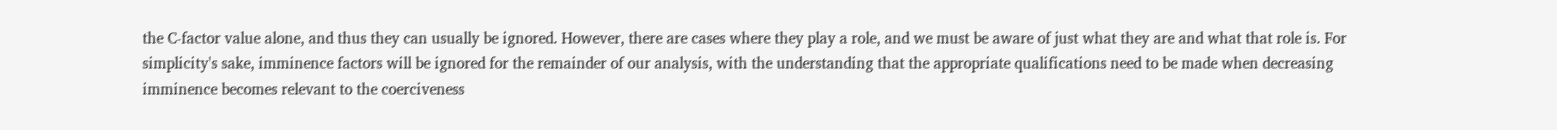the C-factor value alone, and thus they can usually be ignored. However, there are cases where they play a role, and we must be aware of just what they are and what that role is. For simplicity's sake, imminence factors will be ignored for the remainder of our analysis, with the understanding that the appropriate qualifications need to be made when decreasing imminence becomes relevant to the coerciveness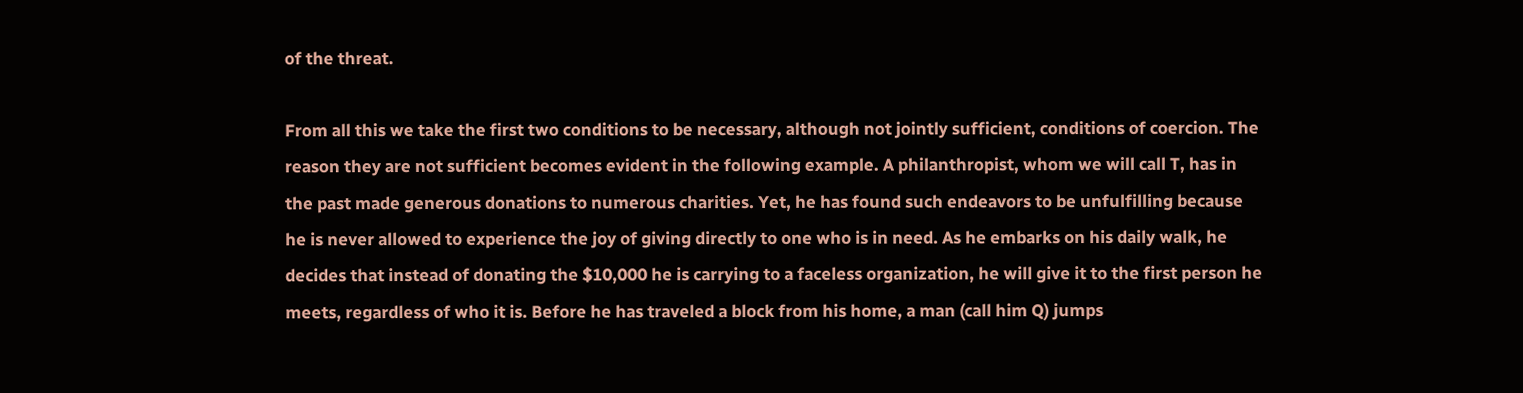of the threat.

From all this we take the first two conditions to be necessary, although not jointly sufficient, conditions of coercion. The reason they are not sufficient becomes evident in the following example. A philanthropist, whom we will call T, has in the past made generous donations to numerous charities. Yet, he has found such endeavors to be unfulfilling because he is never allowed to experience the joy of giving directly to one who is in need. As he embarks on his daily walk, he decides that instead of donating the $10,000 he is carrying to a faceless organization, he will give it to the first person he meets, regardless of who it is. Before he has traveled a block from his home, a man (call him Q) jumps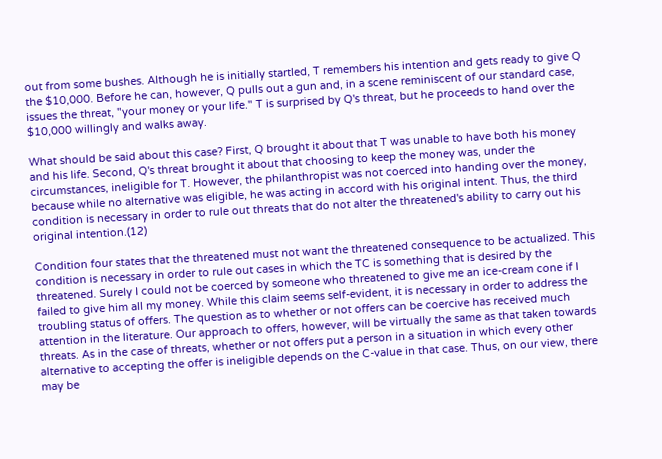out from some bushes. Although he is initially startled, T remembers his intention and gets ready to give Q the $10,000. Before he can, however, Q pulls out a gun and, in a scene reminiscent of our standard case, issues the threat, "your money or your life." T is surprised by Q's threat, but he proceeds to hand over the $10,000 willingly and walks away.

What should be said about this case? First, Q brought it about that T was unable to have both his money and his life. Second, Q's threat brought it about that choosing to keep the money was, under the circumstances, ineligible for T. However, the philanthropist was not coerced into handing over the money, because while no alternative was eligible, he was acting in accord with his original intent. Thus, the third condition is necessary in order to rule out threats that do not alter the threatened's ability to carry out his original intention.(12)

Condition four states that the threatened must not want the threatened consequence to be actualized. This condition is necessary in order to rule out cases in which the TC is something that is desired by the threatened. Surely I could not be coerced by someone who threatened to give me an ice-cream cone if I failed to give him all my money. While this claim seems self-evident, it is necessary in order to address the troubling status of offers. The question as to whether or not offers can be coercive has received much attention in the literature. Our approach to offers, however, will be virtually the same as that taken towards threats. As in the case of threats, whether or not offers put a person in a situation in which every other alternative to accepting the offer is ineligible depends on the C-value in that case. Thus, on our view, there may be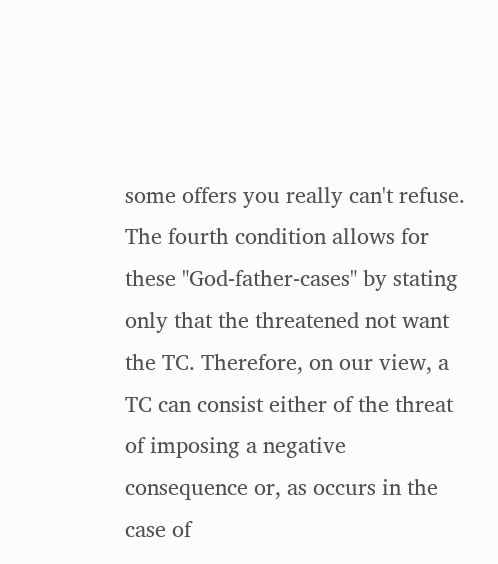some offers you really can't refuse. The fourth condition allows for these "God-father-cases" by stating only that the threatened not want the TC. Therefore, on our view, a TC can consist either of the threat of imposing a negative consequence or, as occurs in the case of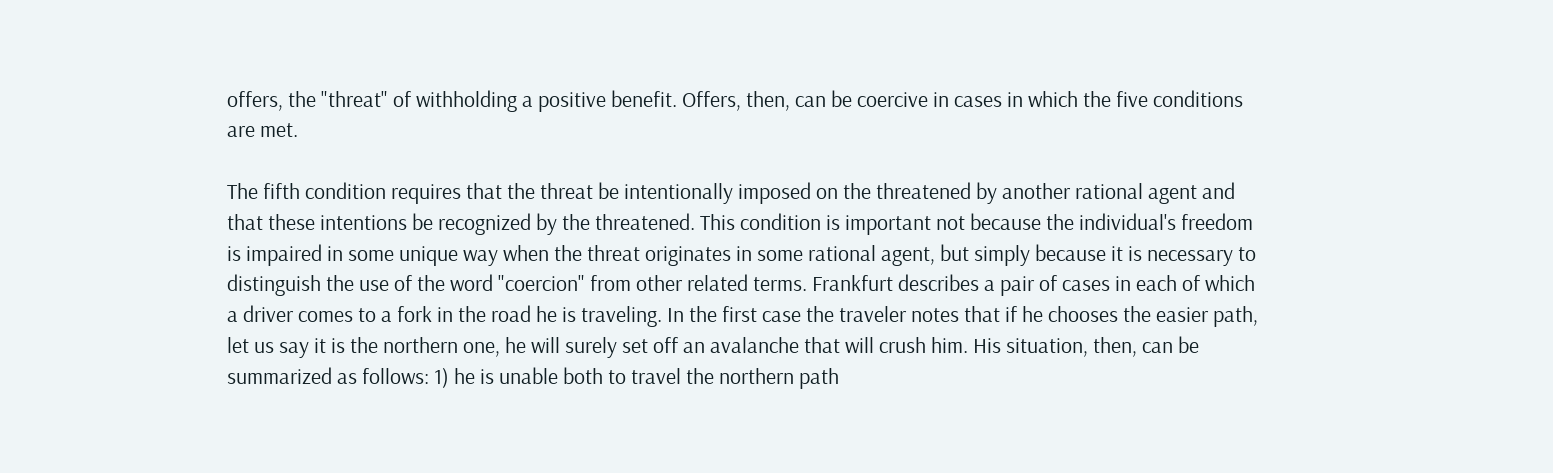offers, the "threat" of withholding a positive benefit. Offers, then, can be coercive in cases in which the five conditions are met.

The fifth condition requires that the threat be intentionally imposed on the threatened by another rational agent and that these intentions be recognized by the threatened. This condition is important not because the individual's freedom is impaired in some unique way when the threat originates in some rational agent, but simply because it is necessary to distinguish the use of the word "coercion" from other related terms. Frankfurt describes a pair of cases in each of which a driver comes to a fork in the road he is traveling. In the first case the traveler notes that if he chooses the easier path, let us say it is the northern one, he will surely set off an avalanche that will crush him. His situation, then, can be summarized as follows: 1) he is unable both to travel the northern path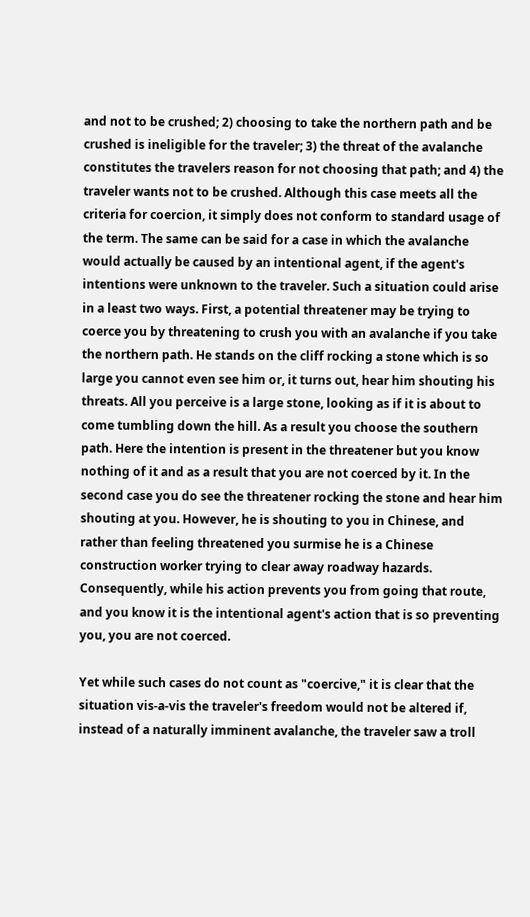and not to be crushed; 2) choosing to take the northern path and be crushed is ineligible for the traveler; 3) the threat of the avalanche constitutes the travelers reason for not choosing that path; and 4) the traveler wants not to be crushed. Although this case meets all the criteria for coercion, it simply does not conform to standard usage of the term. The same can be said for a case in which the avalanche would actually be caused by an intentional agent, if the agent's intentions were unknown to the traveler. Such a situation could arise in a least two ways. First, a potential threatener may be trying to coerce you by threatening to crush you with an avalanche if you take the northern path. He stands on the cliff rocking a stone which is so large you cannot even see him or, it turns out, hear him shouting his threats. All you perceive is a large stone, looking as if it is about to come tumbling down the hill. As a result you choose the southern path. Here the intention is present in the threatener but you know nothing of it and as a result that you are not coerced by it. In the second case you do see the threatener rocking the stone and hear him shouting at you. However, he is shouting to you in Chinese, and rather than feeling threatened you surmise he is a Chinese construction worker trying to clear away roadway hazards. Consequently, while his action prevents you from going that route, and you know it is the intentional agent's action that is so preventing you, you are not coerced.

Yet while such cases do not count as "coercive," it is clear that the situation vis-a-vis the traveler's freedom would not be altered if, instead of a naturally imminent avalanche, the traveler saw a troll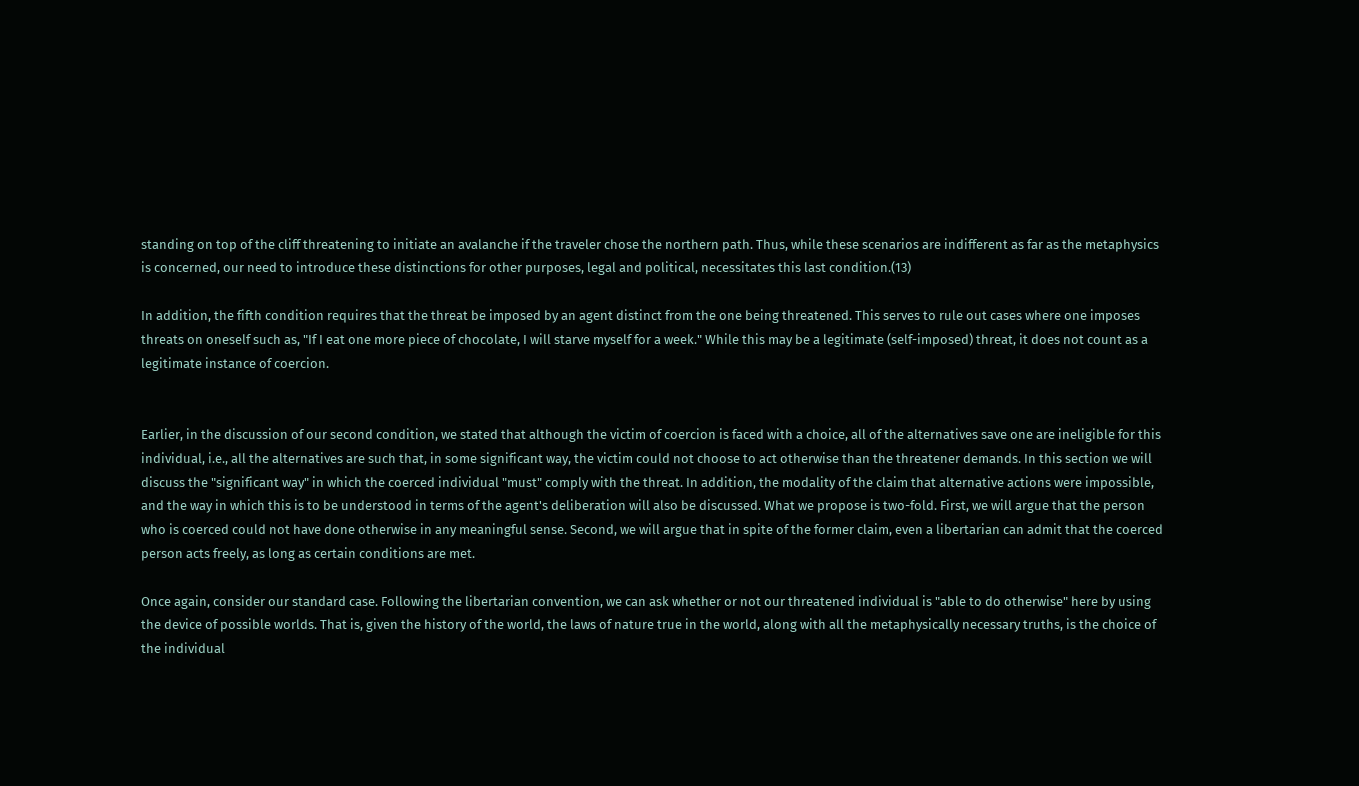standing on top of the cliff threatening to initiate an avalanche if the traveler chose the northern path. Thus, while these scenarios are indifferent as far as the metaphysics is concerned, our need to introduce these distinctions for other purposes, legal and political, necessitates this last condition.(13)

In addition, the fifth condition requires that the threat be imposed by an agent distinct from the one being threatened. This serves to rule out cases where one imposes threats on oneself such as, "If I eat one more piece of chocolate, I will starve myself for a week." While this may be a legitimate (self-imposed) threat, it does not count as a legitimate instance of coercion.


Earlier, in the discussion of our second condition, we stated that although the victim of coercion is faced with a choice, all of the alternatives save one are ineligible for this individual, i.e., all the alternatives are such that, in some significant way, the victim could not choose to act otherwise than the threatener demands. In this section we will discuss the "significant way" in which the coerced individual "must" comply with the threat. In addition, the modality of the claim that alternative actions were impossible, and the way in which this is to be understood in terms of the agent's deliberation will also be discussed. What we propose is two-fold. First, we will argue that the person who is coerced could not have done otherwise in any meaningful sense. Second, we will argue that in spite of the former claim, even a libertarian can admit that the coerced person acts freely, as long as certain conditions are met.

Once again, consider our standard case. Following the libertarian convention, we can ask whether or not our threatened individual is "able to do otherwise" here by using the device of possible worlds. That is, given the history of the world, the laws of nature true in the world, along with all the metaphysically necessary truths, is the choice of the individual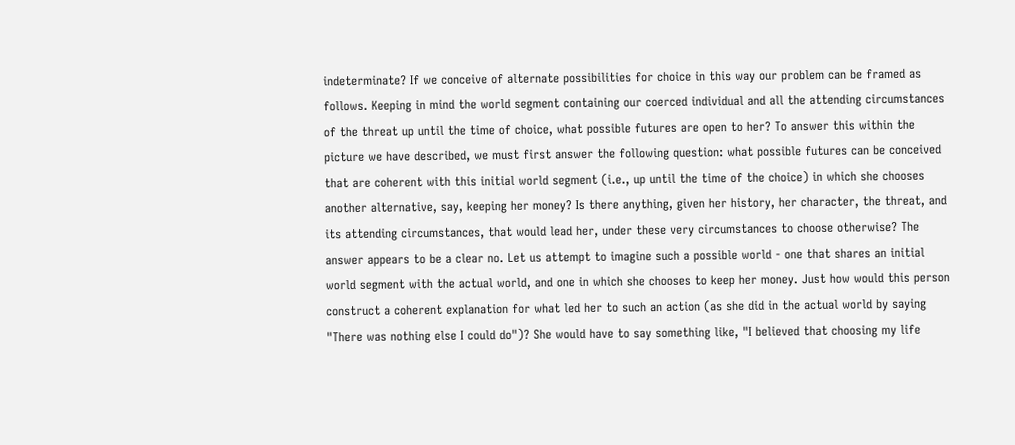indeterminate? If we conceive of alternate possibilities for choice in this way our problem can be framed as follows. Keeping in mind the world segment containing our coerced individual and all the attending circumstances of the threat up until the time of choice, what possible futures are open to her? To answer this within the picture we have described, we must first answer the following question: what possible futures can be conceived that are coherent with this initial world segment (i.e., up until the time of the choice) in which she chooses another alternative, say, keeping her money? Is there anything, given her history, her character, the threat, and its attending circumstances, that would lead her, under these very circumstances to choose otherwise? The answer appears to be a clear no. Let us attempt to imagine such a possible world - one that shares an initial world segment with the actual world, and one in which she chooses to keep her money. Just how would this person construct a coherent explanation for what led her to such an action (as she did in the actual world by saying "There was nothing else I could do")? She would have to say something like, "I believed that choosing my life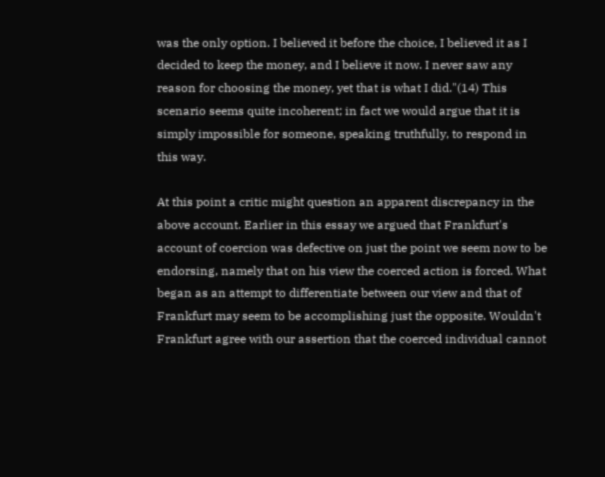was the only option. I believed it before the choice, I believed it as I decided to keep the money, and I believe it now. I never saw any reason for choosing the money, yet that is what I did."(14) This scenario seems quite incoherent; in fact we would argue that it is simply impossible for someone, speaking truthfully, to respond in this way.

At this point a critic might question an apparent discrepancy in the above account. Earlier in this essay we argued that Frankfurt's account of coercion was defective on just the point we seem now to be endorsing, namely that on his view the coerced action is forced. What began as an attempt to differentiate between our view and that of Frankfurt may seem to be accomplishing just the opposite. Wouldn't Frankfurt agree with our assertion that the coerced individual cannot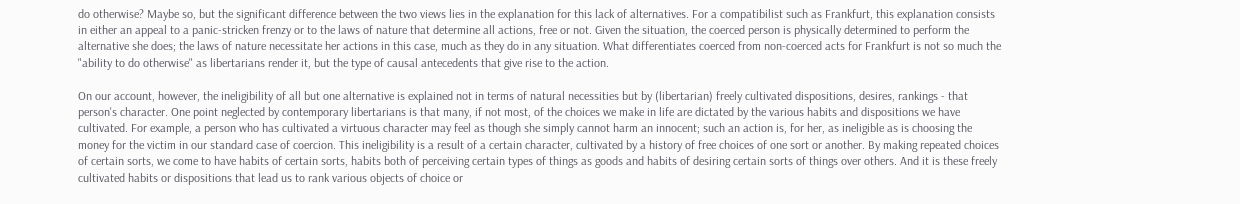do otherwise? Maybe so, but the significant difference between the two views lies in the explanation for this lack of alternatives. For a compatibilist such as Frankfurt, this explanation consists in either an appeal to a panic-stricken frenzy or to the laws of nature that determine all actions, free or not. Given the situation, the coerced person is physically determined to perform the alternative she does; the laws of nature necessitate her actions in this case, much as they do in any situation. What differentiates coerced from non-coerced acts for Frankfurt is not so much the "ability to do otherwise" as libertarians render it, but the type of causal antecedents that give rise to the action.

On our account, however, the ineligibility of all but one alternative is explained not in terms of natural necessities but by (libertarian) freely cultivated dispositions, desires, rankings - that person's character. One point neglected by contemporary libertarians is that many, if not most, of the choices we make in life are dictated by the various habits and dispositions we have cultivated. For example, a person who has cultivated a virtuous character may feel as though she simply cannot harm an innocent; such an action is, for her, as ineligible as is choosing the money for the victim in our standard case of coercion. This ineligibility is a result of a certain character, cultivated by a history of free choices of one sort or another. By making repeated choices of certain sorts, we come to have habits of certain sorts, habits both of perceiving certain types of things as goods and habits of desiring certain sorts of things over others. And it is these freely cultivated habits or dispositions that lead us to rank various objects of choice or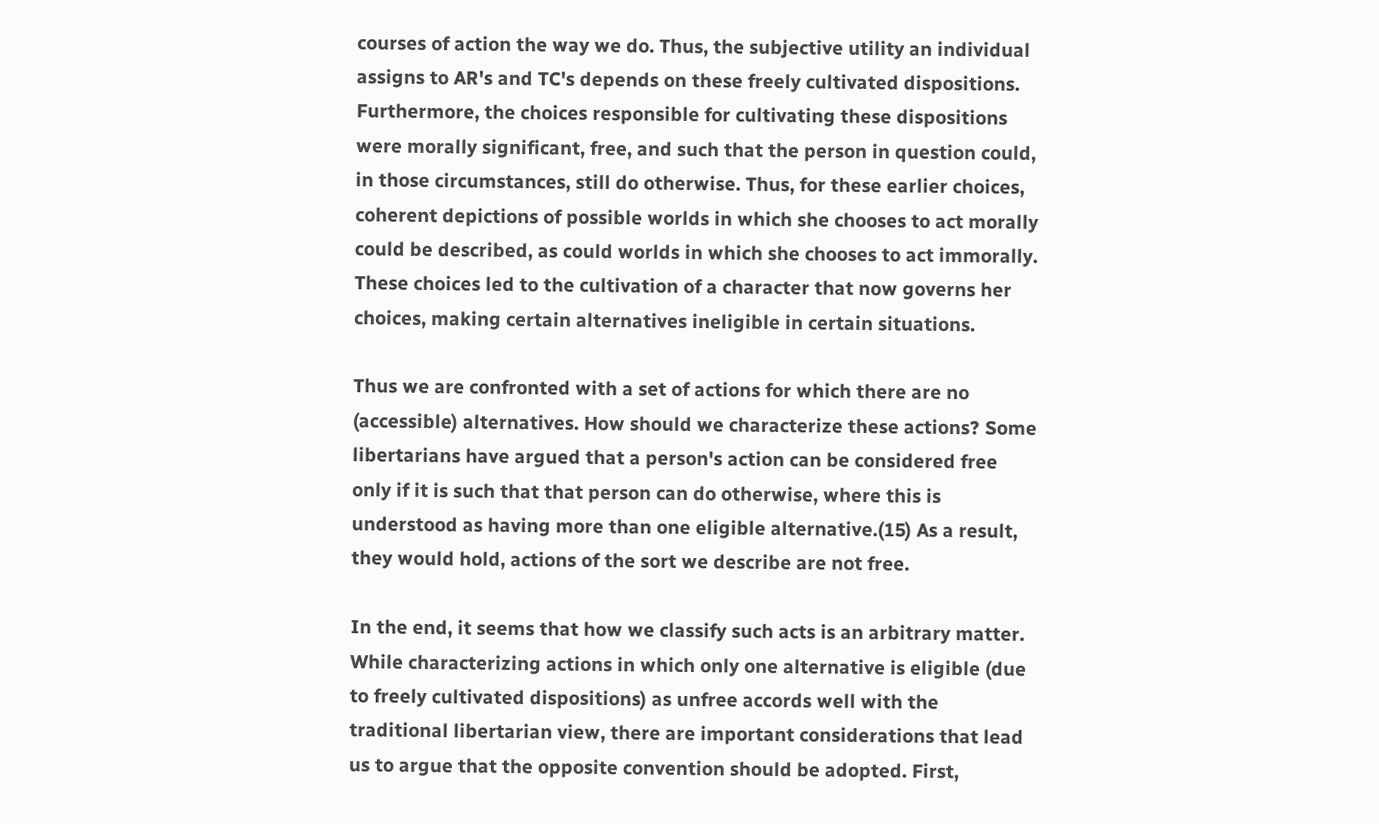courses of action the way we do. Thus, the subjective utility an individual assigns to AR's and TC's depends on these freely cultivated dispositions. Furthermore, the choices responsible for cultivating these dispositions were morally significant, free, and such that the person in question could, in those circumstances, still do otherwise. Thus, for these earlier choices, coherent depictions of possible worlds in which she chooses to act morally could be described, as could worlds in which she chooses to act immorally. These choices led to the cultivation of a character that now governs her choices, making certain alternatives ineligible in certain situations.

Thus we are confronted with a set of actions for which there are no (accessible) alternatives. How should we characterize these actions? Some libertarians have argued that a person's action can be considered free only if it is such that that person can do otherwise, where this is understood as having more than one eligible alternative.(15) As a result, they would hold, actions of the sort we describe are not free.

In the end, it seems that how we classify such acts is an arbitrary matter. While characterizing actions in which only one alternative is eligible (due to freely cultivated dispositions) as unfree accords well with the traditional libertarian view, there are important considerations that lead us to argue that the opposite convention should be adopted. First,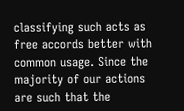classifying such acts as free accords better with common usage. Since the majority of our actions are such that the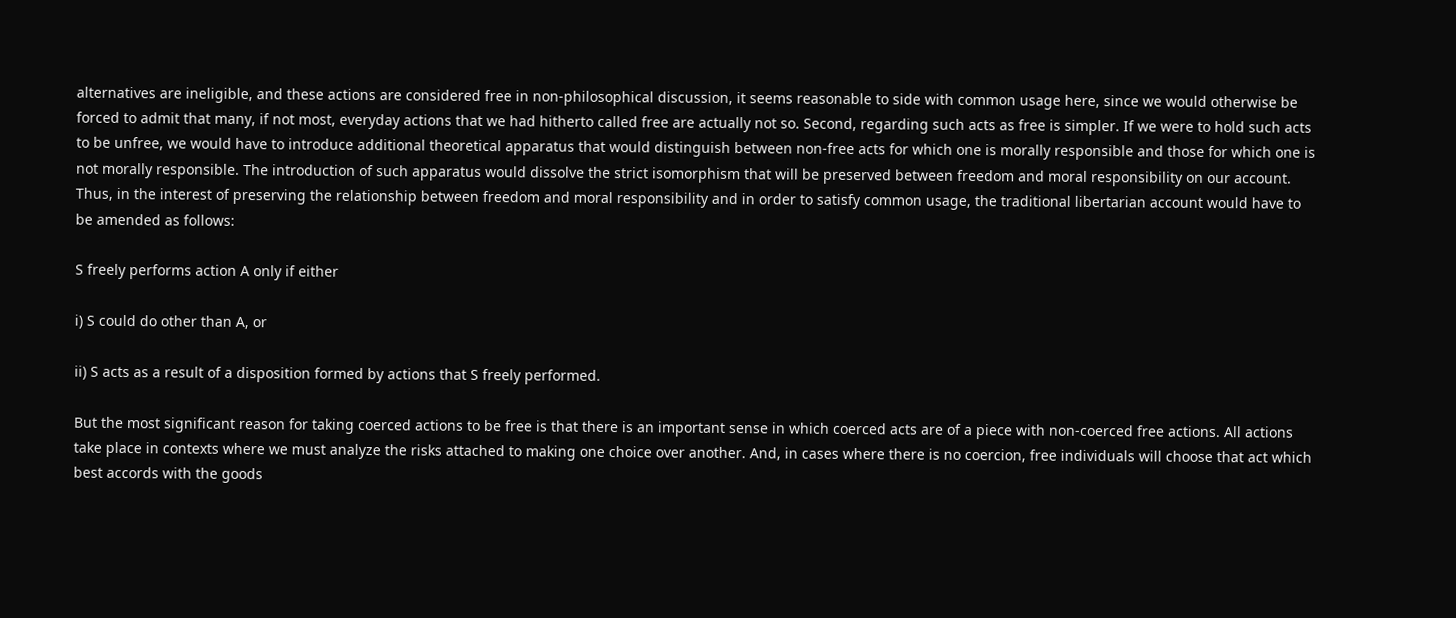alternatives are ineligible, and these actions are considered free in non-philosophical discussion, it seems reasonable to side with common usage here, since we would otherwise be forced to admit that many, if not most, everyday actions that we had hitherto called free are actually not so. Second, regarding such acts as free is simpler. If we were to hold such acts to be unfree, we would have to introduce additional theoretical apparatus that would distinguish between non-free acts for which one is morally responsible and those for which one is not morally responsible. The introduction of such apparatus would dissolve the strict isomorphism that will be preserved between freedom and moral responsibility on our account. Thus, in the interest of preserving the relationship between freedom and moral responsibility and in order to satisfy common usage, the traditional libertarian account would have to be amended as follows:

S freely performs action A only if either

i) S could do other than A, or

ii) S acts as a result of a disposition formed by actions that S freely performed.

But the most significant reason for taking coerced actions to be free is that there is an important sense in which coerced acts are of a piece with non-coerced free actions. All actions take place in contexts where we must analyze the risks attached to making one choice over another. And, in cases where there is no coercion, free individuals will choose that act which best accords with the goods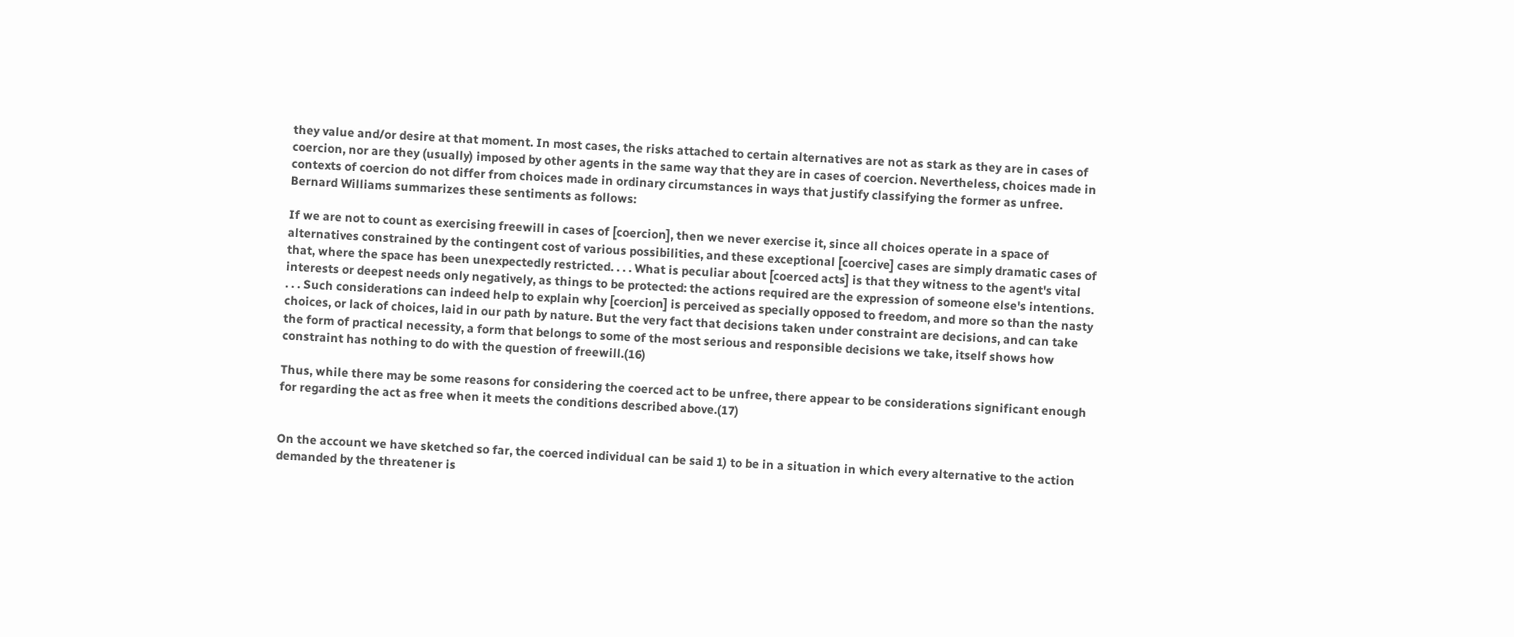they value and/or desire at that moment. In most cases, the risks attached to certain alternatives are not as stark as they are in cases of coercion, nor are they (usually) imposed by other agents in the same way that they are in cases of coercion. Nevertheless, choices made in contexts of coercion do not differ from choices made in ordinary circumstances in ways that justify classifying the former as unfree. Bernard Williams summarizes these sentiments as follows:

If we are not to count as exercising freewill in cases of [coercion], then we never exercise it, since all choices operate in a space of alternatives constrained by the contingent cost of various possibilities, and these exceptional [coercive] cases are simply dramatic cases of that, where the space has been unexpectedly restricted. . . . What is peculiar about [coerced acts] is that they witness to the agent's vital interests or deepest needs only negatively, as things to be protected: the actions required are the expression of someone else's intentions. . . . Such considerations can indeed help to explain why [coercion] is perceived as specially opposed to freedom, and more so than the nasty choices, or lack of choices, laid in our path by nature. But the very fact that decisions taken under constraint are decisions, and can take the form of practical necessity, a form that belongs to some of the most serious and responsible decisions we take, itself shows how constraint has nothing to do with the question of freewill.(16)

Thus, while there may be some reasons for considering the coerced act to be unfree, there appear to be considerations significant enough for regarding the act as free when it meets the conditions described above.(17)


On the account we have sketched so far, the coerced individual can be said 1) to be in a situation in which every alternative to the action demanded by the threatener is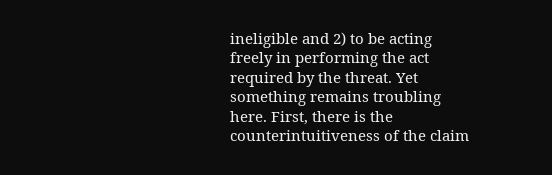ineligible and 2) to be acting freely in performing the act required by the threat. Yet something remains troubling here. First, there is the counterintuitiveness of the claim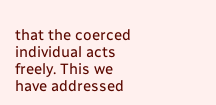that the coerced individual acts freely. This we have addressed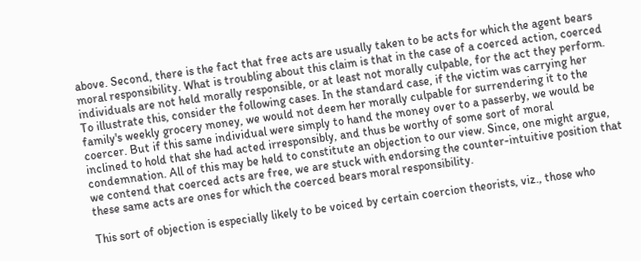above. Second, there is the fact that free acts are usually taken to be acts for which the agent bears moral responsibility. What is troubling about this claim is that in the case of a coerced action, coerced individuals are not held morally responsible, or at least not morally culpable, for the act they perform. To illustrate this, consider the following cases. In the standard case, if the victim was carrying her family's weekly grocery money, we would not deem her morally culpable for surrendering it to the coercer. But if this same individual were simply to hand the money over to a passerby, we would be inclined to hold that she had acted irresponsibly, and thus be worthy of some sort of moral condemnation. All of this may be held to constitute an objection to our view. Since, one might argue, we contend that coerced acts are free, we are stuck with endorsing the counter-intuitive position that these same acts are ones for which the coerced bears moral responsibility.

This sort of objection is especially likely to be voiced by certain coercion theorists, viz., those who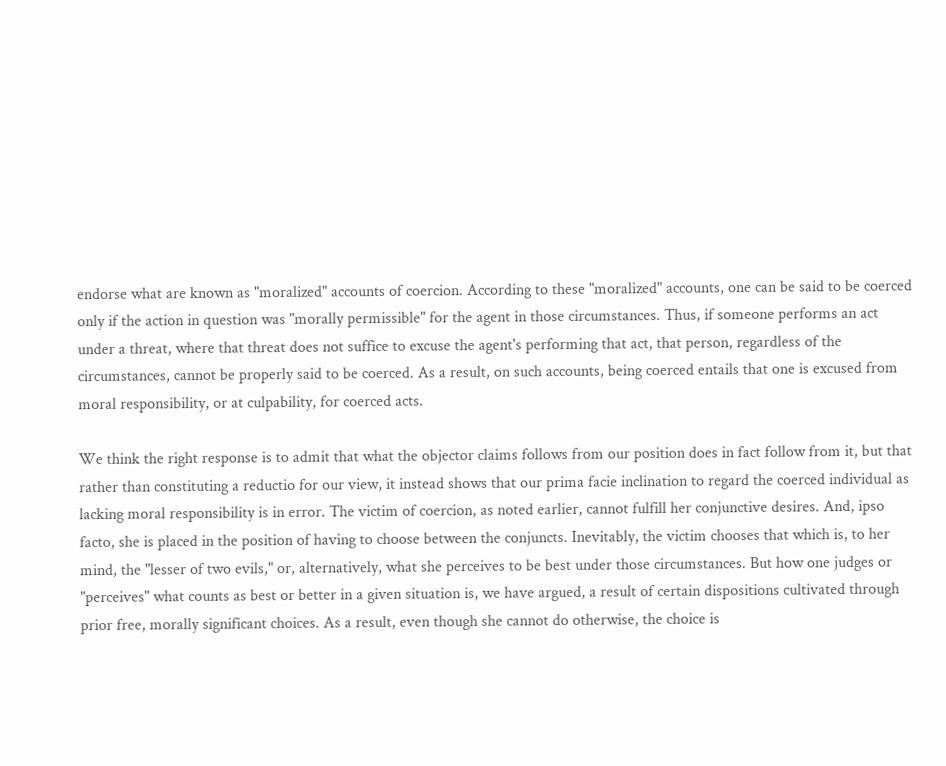endorse what are known as "moralized" accounts of coercion. According to these "moralized" accounts, one can be said to be coerced only if the action in question was "morally permissible" for the agent in those circumstances. Thus, if someone performs an act under a threat, where that threat does not suffice to excuse the agent's performing that act, that person, regardless of the circumstances, cannot be properly said to be coerced. As a result, on such accounts, being coerced entails that one is excused from moral responsibility, or at culpability, for coerced acts.

We think the right response is to admit that what the objector claims follows from our position does in fact follow from it, but that rather than constituting a reductio for our view, it instead shows that our prima facie inclination to regard the coerced individual as lacking moral responsibility is in error. The victim of coercion, as noted earlier, cannot fulfill her conjunctive desires. And, ipso facto, she is placed in the position of having to choose between the conjuncts. Inevitably, the victim chooses that which is, to her mind, the "lesser of two evils," or, alternatively, what she perceives to be best under those circumstances. But how one judges or "perceives" what counts as best or better in a given situation is, we have argued, a result of certain dispositions cultivated through prior free, morally significant choices. As a result, even though she cannot do otherwise, the choice is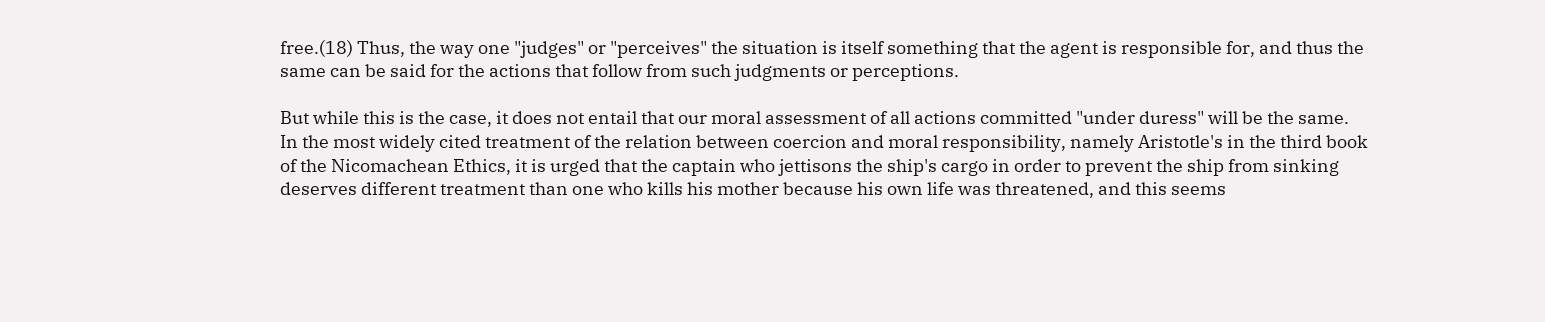free.(18) Thus, the way one "judges" or "perceives" the situation is itself something that the agent is responsible for, and thus the same can be said for the actions that follow from such judgments or perceptions.

But while this is the case, it does not entail that our moral assessment of all actions committed "under duress" will be the same. In the most widely cited treatment of the relation between coercion and moral responsibility, namely Aristotle's in the third book of the Nicomachean Ethics, it is urged that the captain who jettisons the ship's cargo in order to prevent the ship from sinking deserves different treatment than one who kills his mother because his own life was threatened, and this seems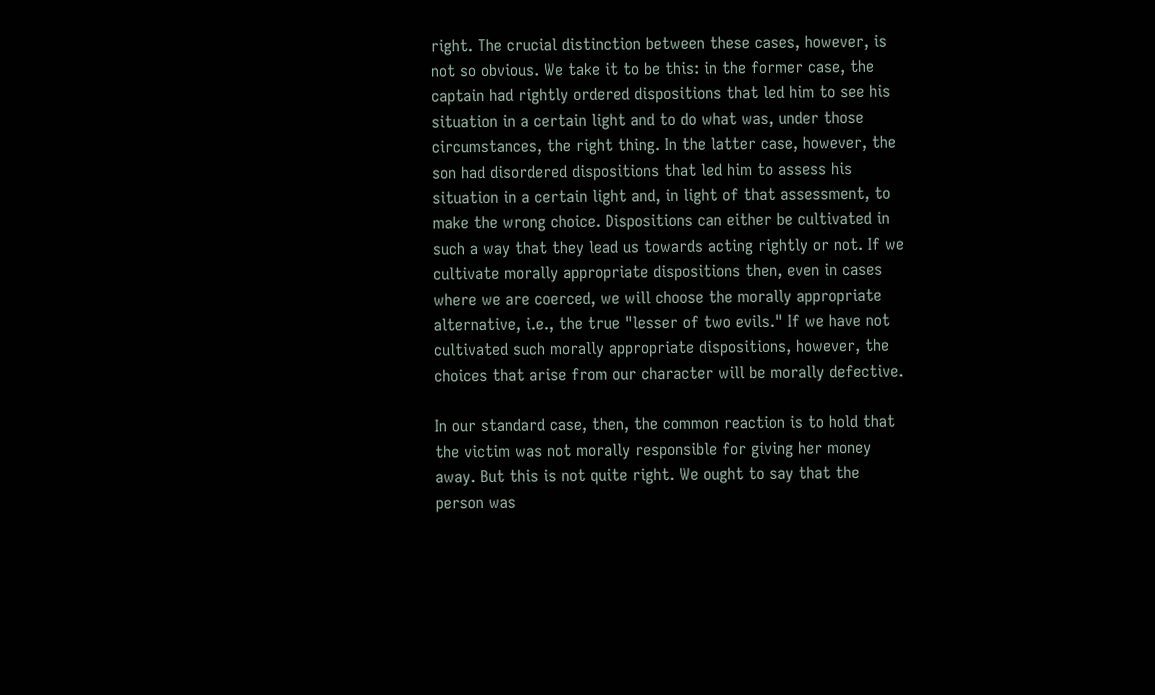right. The crucial distinction between these cases, however, is not so obvious. We take it to be this: in the former case, the captain had rightly ordered dispositions that led him to see his situation in a certain light and to do what was, under those circumstances, the right thing. In the latter case, however, the son had disordered dispositions that led him to assess his situation in a certain light and, in light of that assessment, to make the wrong choice. Dispositions can either be cultivated in such a way that they lead us towards acting rightly or not. If we cultivate morally appropriate dispositions then, even in cases where we are coerced, we will choose the morally appropriate alternative, i.e., the true "lesser of two evils." If we have not cultivated such morally appropriate dispositions, however, the choices that arise from our character will be morally defective.

In our standard case, then, the common reaction is to hold that the victim was not morally responsible for giving her money away. But this is not quite right. We ought to say that the person was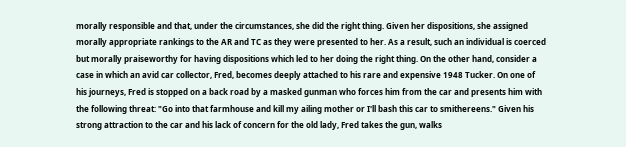morally responsible and that, under the circumstances, she did the right thing. Given her dispositions, she assigned morally appropriate rankings to the AR and TC as they were presented to her. As a result, such an individual is coerced but morally praiseworthy for having dispositions which led to her doing the right thing. On the other hand, consider a case in which an avid car collector, Fred, becomes deeply attached to his rare and expensive 1948 Tucker. On one of his journeys, Fred is stopped on a back road by a masked gunman who forces him from the car and presents him with the following threat: "Go into that farmhouse and kill my ailing mother or I'll bash this car to smithereens." Given his strong attraction to the car and his lack of concern for the old lady, Fred takes the gun, walks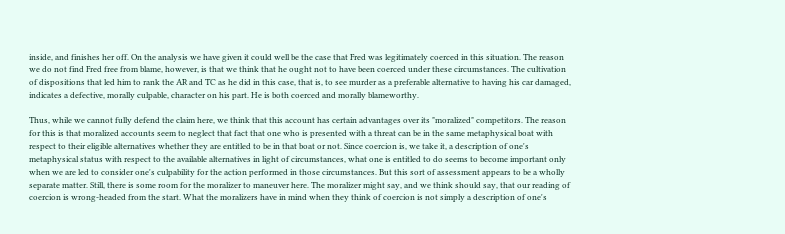inside, and finishes her off. On the analysis we have given it could well be the case that Fred was legitimately coerced in this situation. The reason we do not find Fred free from blame, however, is that we think that he ought not to have been coerced under these circumstances. The cultivation of dispositions that led him to rank the AR and TC as he did in this case, that is, to see murder as a preferable alternative to having his car damaged, indicates a defective, morally culpable, character on his part. He is both coerced and morally blameworthy.

Thus, while we cannot fully defend the claim here, we think that this account has certain advantages over its "moralized" competitors. The reason for this is that moralized accounts seem to neglect that fact that one who is presented with a threat can be in the same metaphysical boat with respect to their eligible alternatives whether they are entitled to be in that boat or not. Since coercion is, we take it, a description of one's metaphysical status with respect to the available alternatives in light of circumstances, what one is entitled to do seems to become important only when we are led to consider one's culpability for the action performed in those circumstances. But this sort of assessment appears to be a wholly separate matter. Still, there is some room for the moralizer to maneuver here. The moralizer might say, and we think should say, that our reading of coercion is wrong-headed from the start. What the moralizers have in mind when they think of coercion is not simply a description of one's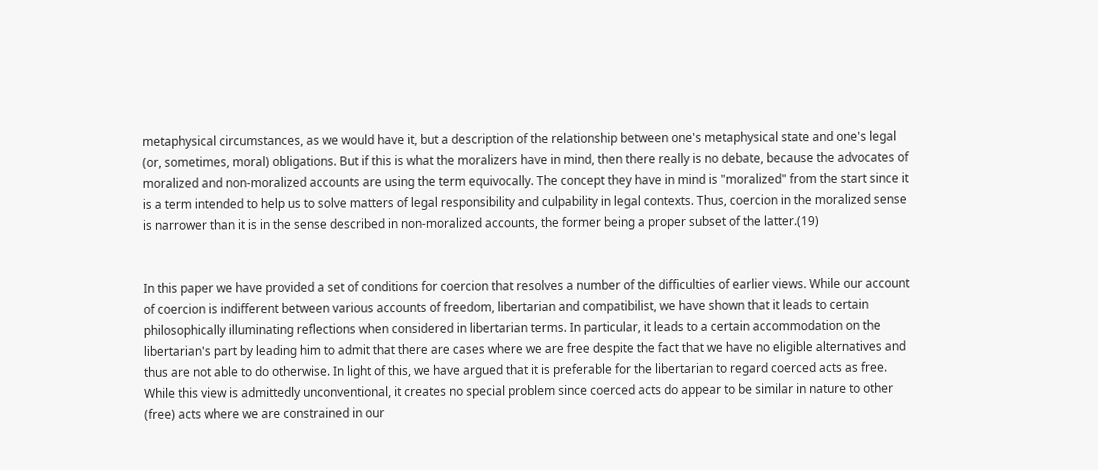metaphysical circumstances, as we would have it, but a description of the relationship between one's metaphysical state and one's legal (or, sometimes, moral) obligations. But if this is what the moralizers have in mind, then there really is no debate, because the advocates of moralized and non-moralized accounts are using the term equivocally. The concept they have in mind is "moralized" from the start since it is a term intended to help us to solve matters of legal responsibility and culpability in legal contexts. Thus, coercion in the moralized sense is narrower than it is in the sense described in non-moralized accounts, the former being a proper subset of the latter.(19)


In this paper we have provided a set of conditions for coercion that resolves a number of the difficulties of earlier views. While our account of coercion is indifferent between various accounts of freedom, libertarian and compatibilist, we have shown that it leads to certain philosophically illuminating reflections when considered in libertarian terms. In particular, it leads to a certain accommodation on the libertarian's part by leading him to admit that there are cases where we are free despite the fact that we have no eligible alternatives and thus are not able to do otherwise. In light of this, we have argued that it is preferable for the libertarian to regard coerced acts as free. While this view is admittedly unconventional, it creates no special problem since coerced acts do appear to be similar in nature to other (free) acts where we are constrained in our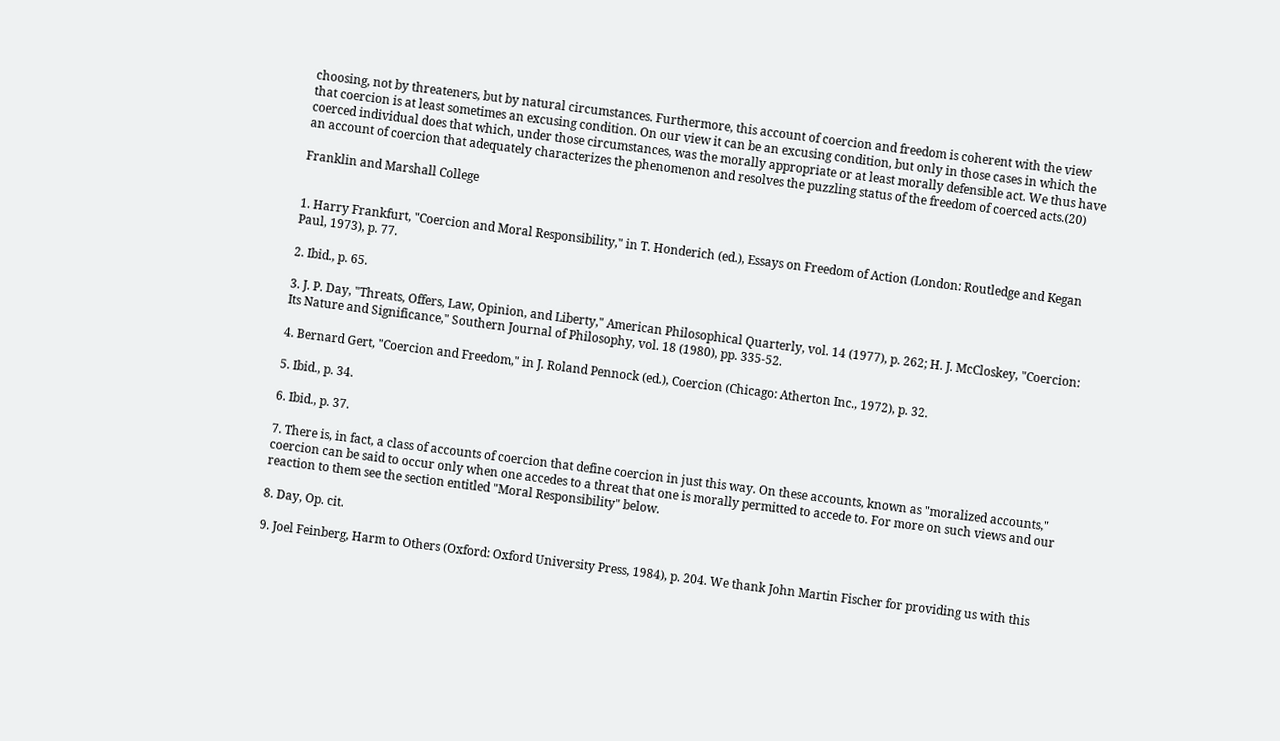choosing, not by threateners, but by natural circumstances. Furthermore, this account of coercion and freedom is coherent with the view that coercion is at least sometimes an excusing condition. On our view it can be an excusing condition, but only in those cases in which the coerced individual does that which, under those circumstances, was the morally appropriate or at least morally defensible act. We thus have an account of coercion that adequately characterizes the phenomenon and resolves the puzzling status of the freedom of coerced acts.(20)

Franklin and Marshall College


1. Harry Frankfurt, "Coercion and Moral Responsibility," in T. Honderich (ed.), Essays on Freedom of Action (London: Routledge and Kegan Paul, 1973), p. 77.

2. Ibid., p. 65.

3. J. P. Day, "Threats, Offers, Law, Opinion, and Liberty," American Philosophical Quarterly, vol. 14 (1977), p. 262; H. J. McCloskey, "Coercion: Its Nature and Significance," Southern Journal of Philosophy, vol. 18 (1980), pp. 335-52.

4. Bernard Gert, "Coercion and Freedom," in J. Roland Pennock (ed.), Coercion (Chicago: Atherton Inc., 1972), p. 32.

5. Ibid., p. 34.

6. Ibid., p. 37.

7. There is, in fact, a class of accounts of coercion that define coercion in just this way. On these accounts, known as "moralized accounts," coercion can be said to occur only when one accedes to a threat that one is morally permitted to accede to. For more on such views and our reaction to them see the section entitled "Moral Responsibility" below.

8. Day, Op. cit.

9. Joel Feinberg, Harm to Others (Oxford: Oxford University Press, 1984), p. 204. We thank John Martin Fischer for providing us with this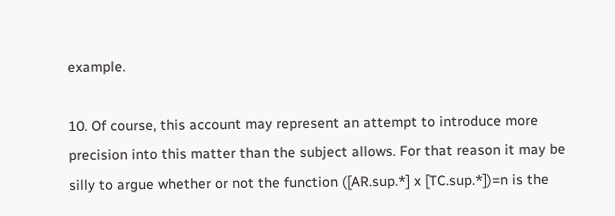example.

10. Of course, this account may represent an attempt to introduce more precision into this matter than the subject allows. For that reason it may be silly to argue whether or not the function ([AR.sup.*] x [TC.sup.*])=n is the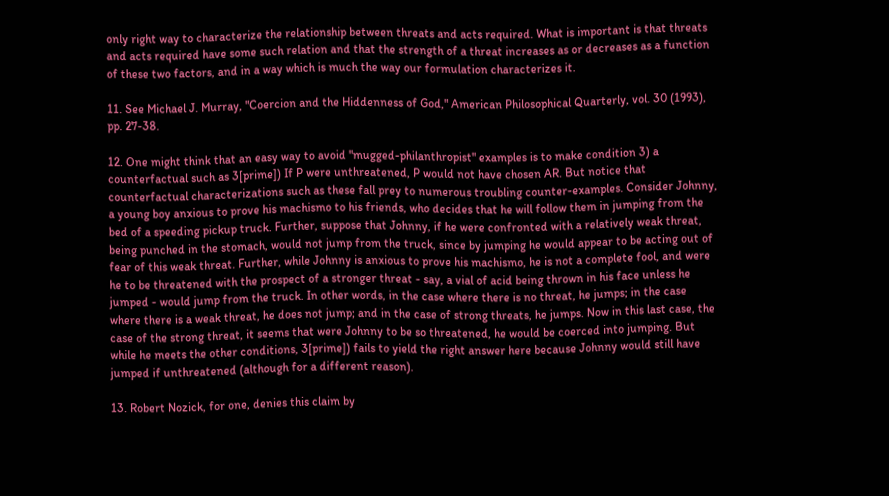only right way to characterize the relationship between threats and acts required. What is important is that threats and acts required have some such relation and that the strength of a threat increases as or decreases as a function of these two factors, and in a way which is much the way our formulation characterizes it.

11. See Michael J. Murray, "Coercion and the Hiddenness of God," American Philosophical Quarterly, vol. 30 (1993), pp. 27-38.

12. One might think that an easy way to avoid "mugged-philanthropist" examples is to make condition 3) a counterfactual such as 3[prime]) If P were unthreatened, P would not have chosen AR. But notice that counterfactual characterizations such as these fall prey to numerous troubling counter-examples. Consider Johnny, a young boy anxious to prove his machismo to his friends, who decides that he will follow them in jumping from the bed of a speeding pickup truck. Further, suppose that Johnny, if he were confronted with a relatively weak threat, being punched in the stomach, would not jump from the truck, since by jumping he would appear to be acting out of fear of this weak threat. Further, while Johnny is anxious to prove his machismo, he is not a complete fool, and were he to be threatened with the prospect of a stronger threat - say, a vial of acid being thrown in his face unless he jumped - would jump from the truck. In other words, in the case where there is no threat, he jumps; in the case where there is a weak threat, he does not jump; and in the case of strong threats, he jumps. Now in this last case, the case of the strong threat, it seems that were Johnny to be so threatened, he would be coerced into jumping. But while he meets the other conditions, 3[prime]) fails to yield the right answer here because Johnny would still have jumped if unthreatened (although for a different reason).

13. Robert Nozick, for one, denies this claim by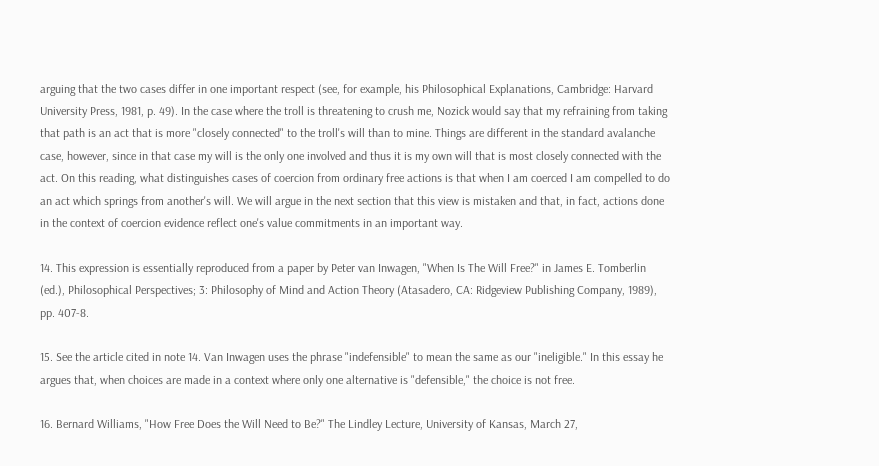arguing that the two cases differ in one important respect (see, for example, his Philosophical Explanations, Cambridge: Harvard University Press, 1981, p. 49). In the case where the troll is threatening to crush me, Nozick would say that my refraining from taking that path is an act that is more "closely connected" to the troll's will than to mine. Things are different in the standard avalanche case, however, since in that case my will is the only one involved and thus it is my own will that is most closely connected with the act. On this reading, what distinguishes cases of coercion from ordinary free actions is that when I am coerced I am compelled to do an act which springs from another's will. We will argue in the next section that this view is mistaken and that, in fact, actions done in the context of coercion evidence reflect one's value commitments in an important way.

14. This expression is essentially reproduced from a paper by Peter van Inwagen, "When Is The Will Free?" in James E. Tomberlin (ed.), Philosophical Perspectives; 3: Philosophy of Mind and Action Theory (Atasadero, CA: Ridgeview Publishing Company, 1989), pp. 407-8.

15. See the article cited in note 14. Van Inwagen uses the phrase "indefensible" to mean the same as our "ineligible." In this essay he argues that, when choices are made in a context where only one alternative is "defensible," the choice is not free.

16. Bernard Williams, "How Free Does the Will Need to Be?" The Lindley Lecture, University of Kansas, March 27,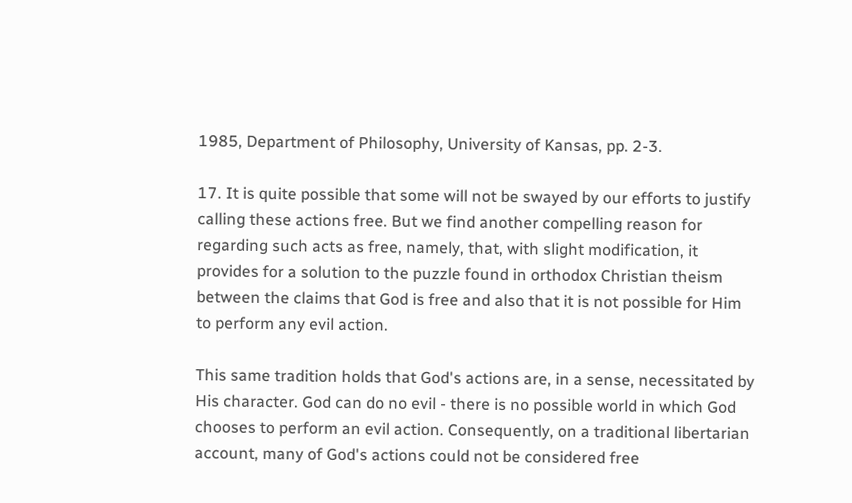1985, Department of Philosophy, University of Kansas, pp. 2-3.

17. It is quite possible that some will not be swayed by our efforts to justify calling these actions free. But we find another compelling reason for regarding such acts as free, namely, that, with slight modification, it provides for a solution to the puzzle found in orthodox Christian theism between the claims that God is free and also that it is not possible for Him to perform any evil action.

This same tradition holds that God's actions are, in a sense, necessitated by His character. God can do no evil - there is no possible world in which God chooses to perform an evil action. Consequently, on a traditional libertarian account, many of God's actions could not be considered free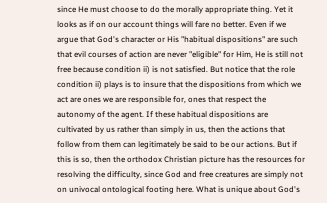since He must choose to do the morally appropriate thing. Yet it looks as if on our account things will fare no better. Even if we argue that God's character or His "habitual dispositions" are such that evil courses of action are never "eligible" for Him, He is still not free because condition ii) is not satisfied. But notice that the role condition ii) plays is to insure that the dispositions from which we act are ones we are responsible for, ones that respect the autonomy of the agent. If these habitual dispositions are cultivated by us rather than simply in us, then the actions that follow from them can legitimately be said to be our actions. But if this is so, then the orthodox Christian picture has the resources for resolving the difficulty, since God and free creatures are simply not on univocal ontological footing here. What is unique about God's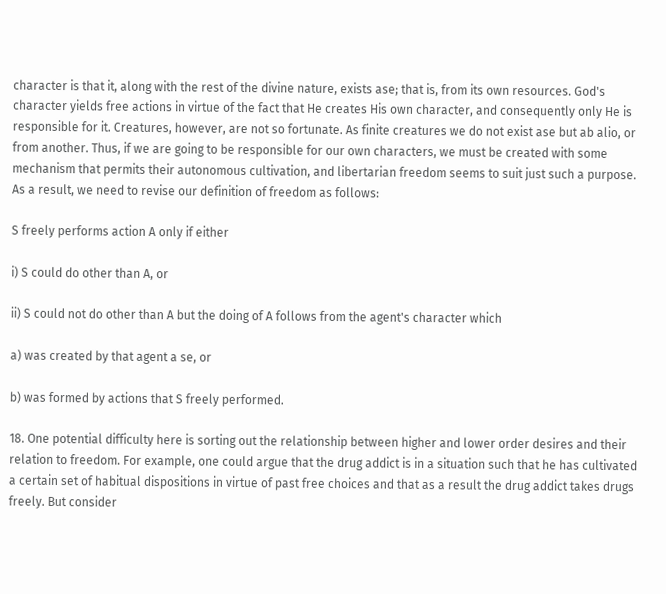character is that it, along with the rest of the divine nature, exists ase; that is, from its own resources. God's character yields free actions in virtue of the fact that He creates His own character, and consequently only He is responsible for it. Creatures, however, are not so fortunate. As finite creatures we do not exist ase but ab alio, or from another. Thus, if we are going to be responsible for our own characters, we must be created with some mechanism that permits their autonomous cultivation, and libertarian freedom seems to suit just such a purpose. As a result, we need to revise our definition of freedom as follows:

S freely performs action A only if either

i) S could do other than A, or

ii) S could not do other than A but the doing of A follows from the agent's character which

a) was created by that agent a se, or

b) was formed by actions that S freely performed.

18. One potential difficulty here is sorting out the relationship between higher and lower order desires and their relation to freedom. For example, one could argue that the drug addict is in a situation such that he has cultivated a certain set of habitual dispositions in virtue of past free choices and that as a result the drug addict takes drugs freely. But consider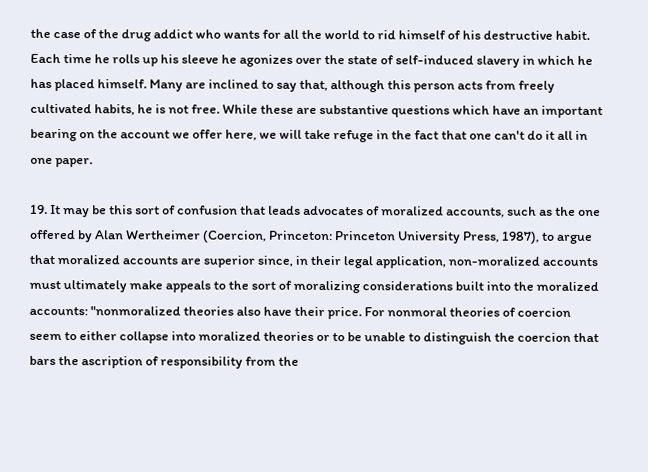the case of the drug addict who wants for all the world to rid himself of his destructive habit. Each time he rolls up his sleeve he agonizes over the state of self-induced slavery in which he has placed himself. Many are inclined to say that, although this person acts from freely cultivated habits, he is not free. While these are substantive questions which have an important bearing on the account we offer here, we will take refuge in the fact that one can't do it all in one paper.

19. It may be this sort of confusion that leads advocates of moralized accounts, such as the one offered by Alan Wertheimer (Coercion, Princeton: Princeton University Press, 1987), to argue that moralized accounts are superior since, in their legal application, non-moralized accounts must ultimately make appeals to the sort of moralizing considerations built into the moralized accounts: "nonmoralized theories also have their price. For nonmoral theories of coercion seem to either collapse into moralized theories or to be unable to distinguish the coercion that bars the ascription of responsibility from the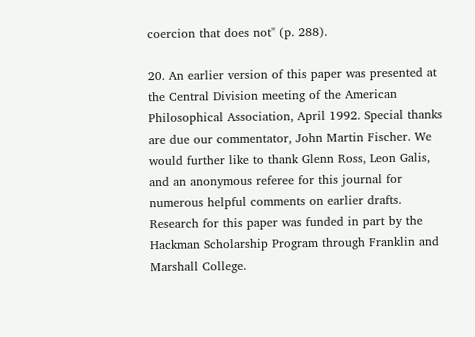coercion that does not" (p. 288).

20. An earlier version of this paper was presented at the Central Division meeting of the American Philosophical Association, April 1992. Special thanks are due our commentator, John Martin Fischer. We would further like to thank Glenn Ross, Leon Galis, and an anonymous referee for this journal for numerous helpful comments on earlier drafts. Research for this paper was funded in part by the Hackman Scholarship Program through Franklin and Marshall College.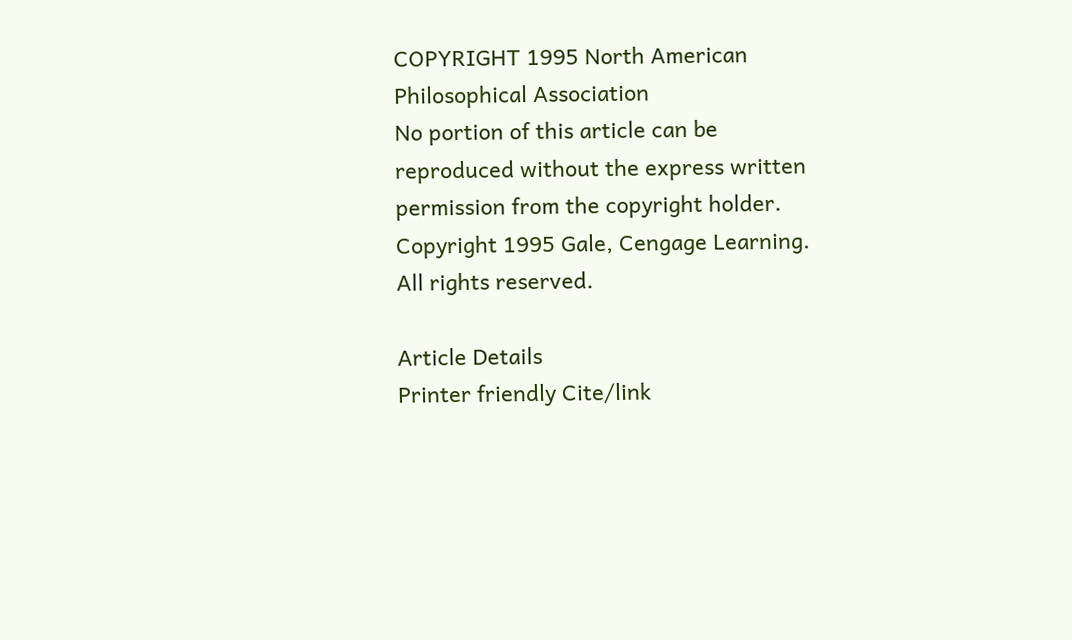COPYRIGHT 1995 North American Philosophical Association
No portion of this article can be reproduced without the express written permission from the copyright holder.
Copyright 1995 Gale, Cengage Learning. All rights reserved.

Article Details
Printer friendly Cite/link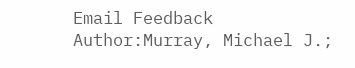Email Feedback
Author:Murray, Michael J.;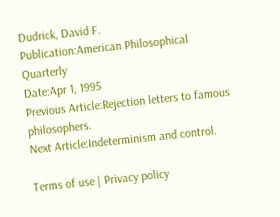Dudrick, David F.
Publication:American Philosophical Quarterly
Date:Apr 1, 1995
Previous Article:Rejection letters to famous philosophers.
Next Article:Indeterminism and control.

Terms of use | Privacy policy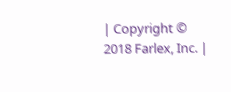| Copyright © 2018 Farlex, Inc. |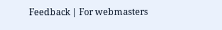Feedback | For webmasters